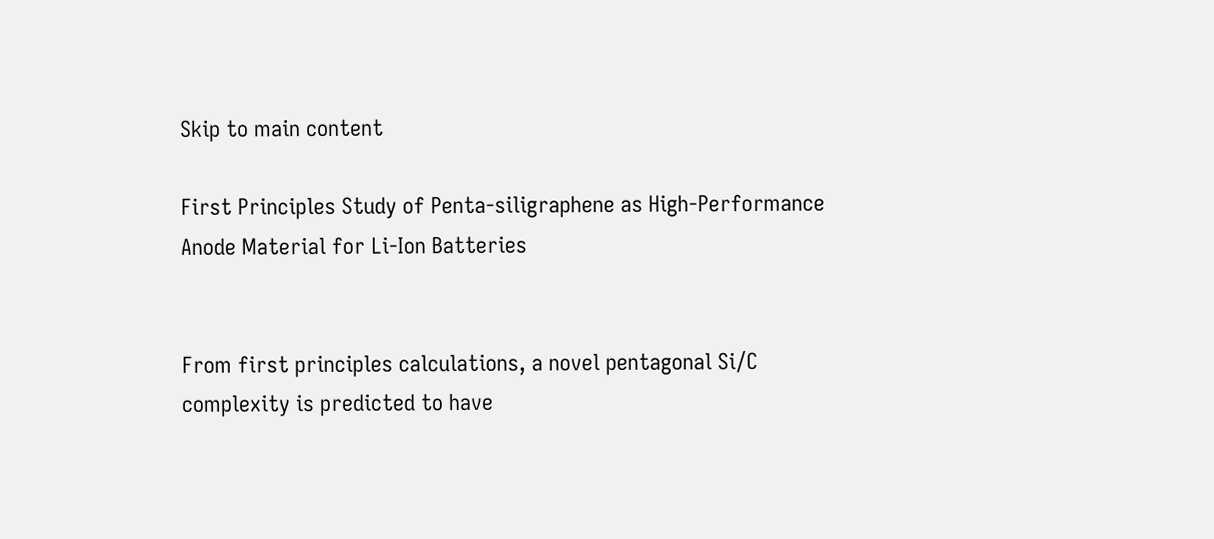Skip to main content

First Principles Study of Penta-siligraphene as High-Performance Anode Material for Li-Ion Batteries


From first principles calculations, a novel pentagonal Si/C complexity is predicted to have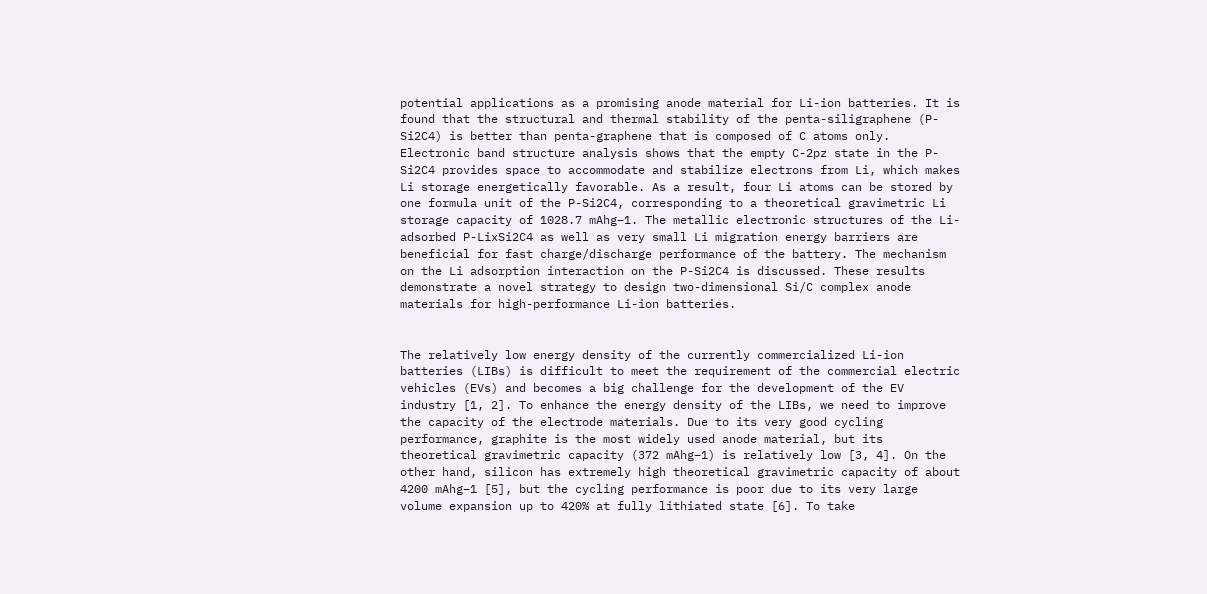potential applications as a promising anode material for Li-ion batteries. It is found that the structural and thermal stability of the penta-siligraphene (P-Si2C4) is better than penta-graphene that is composed of C atoms only. Electronic band structure analysis shows that the empty C-2pz state in the P-Si2C4 provides space to accommodate and stabilize electrons from Li, which makes Li storage energetically favorable. As a result, four Li atoms can be stored by one formula unit of the P-Si2C4, corresponding to a theoretical gravimetric Li storage capacity of 1028.7 mAhg−1. The metallic electronic structures of the Li-adsorbed P-LixSi2C4 as well as very small Li migration energy barriers are beneficial for fast charge/discharge performance of the battery. The mechanism on the Li adsorption interaction on the P-Si2C4 is discussed. These results demonstrate a novel strategy to design two-dimensional Si/C complex anode materials for high-performance Li-ion batteries.


The relatively low energy density of the currently commercialized Li-ion batteries (LIBs) is difficult to meet the requirement of the commercial electric vehicles (EVs) and becomes a big challenge for the development of the EV industry [1, 2]. To enhance the energy density of the LIBs, we need to improve the capacity of the electrode materials. Due to its very good cycling performance, graphite is the most widely used anode material, but its theoretical gravimetric capacity (372 mAhg−1) is relatively low [3, 4]. On the other hand, silicon has extremely high theoretical gravimetric capacity of about 4200 mAhg−1 [5], but the cycling performance is poor due to its very large volume expansion up to 420% at fully lithiated state [6]. To take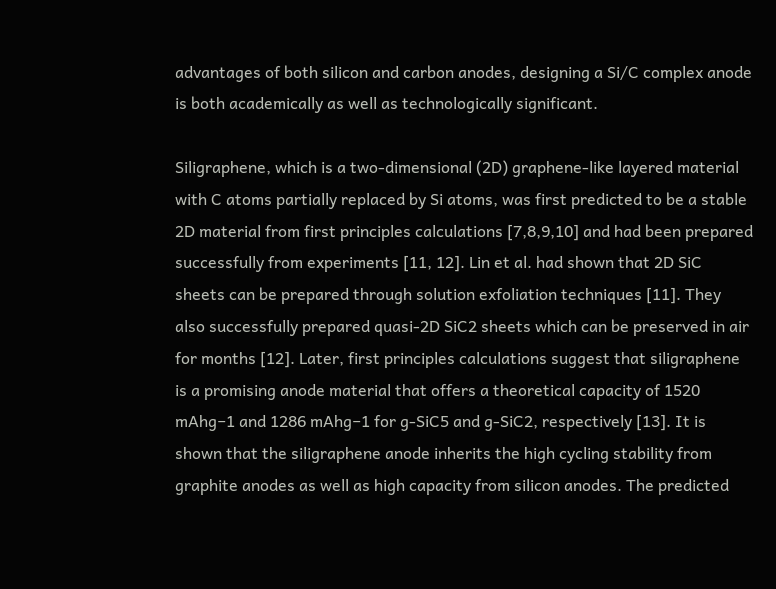advantages of both silicon and carbon anodes, designing a Si/C complex anode is both academically as well as technologically significant.

Siligraphene, which is a two-dimensional (2D) graphene-like layered material with C atoms partially replaced by Si atoms, was first predicted to be a stable 2D material from first principles calculations [7,8,9,10] and had been prepared successfully from experiments [11, 12]. Lin et al. had shown that 2D SiC sheets can be prepared through solution exfoliation techniques [11]. They also successfully prepared quasi-2D SiC2 sheets which can be preserved in air for months [12]. Later, first principles calculations suggest that siligraphene is a promising anode material that offers a theoretical capacity of 1520 mAhg−1 and 1286 mAhg−1 for g-SiC5 and g-SiC2, respectively [13]. It is shown that the siligraphene anode inherits the high cycling stability from graphite anodes as well as high capacity from silicon anodes. The predicted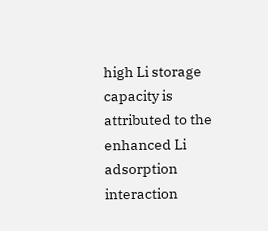high Li storage capacity is attributed to the enhanced Li adsorption interaction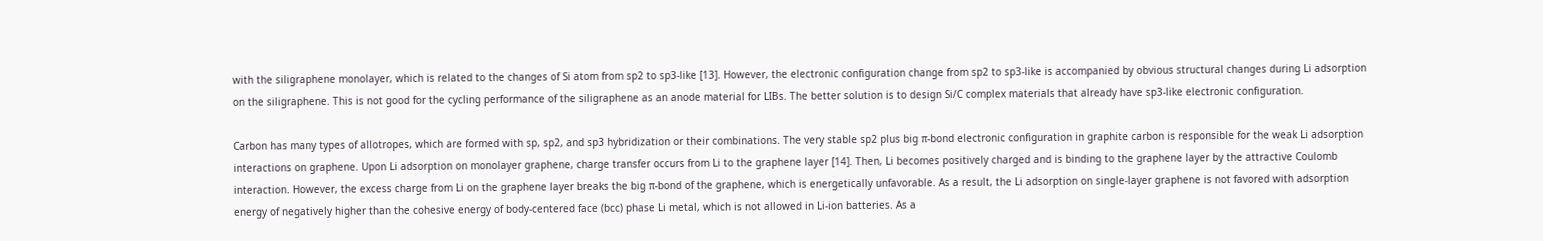with the siligraphene monolayer, which is related to the changes of Si atom from sp2 to sp3-like [13]. However, the electronic configuration change from sp2 to sp3-like is accompanied by obvious structural changes during Li adsorption on the siligraphene. This is not good for the cycling performance of the siligraphene as an anode material for LIBs. The better solution is to design Si/C complex materials that already have sp3-like electronic configuration.

Carbon has many types of allotropes, which are formed with sp, sp2, and sp3 hybridization or their combinations. The very stable sp2 plus big π-bond electronic configuration in graphite carbon is responsible for the weak Li adsorption interactions on graphene. Upon Li adsorption on monolayer graphene, charge transfer occurs from Li to the graphene layer [14]. Then, Li becomes positively charged and is binding to the graphene layer by the attractive Coulomb interaction. However, the excess charge from Li on the graphene layer breaks the big π-bond of the graphene, which is energetically unfavorable. As a result, the Li adsorption on single-layer graphene is not favored with adsorption energy of negatively higher than the cohesive energy of body-centered face (bcc) phase Li metal, which is not allowed in Li-ion batteries. As a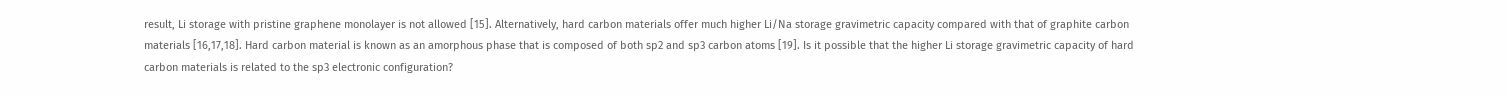result, Li storage with pristine graphene monolayer is not allowed [15]. Alternatively, hard carbon materials offer much higher Li/Na storage gravimetric capacity compared with that of graphite carbon materials [16,17,18]. Hard carbon material is known as an amorphous phase that is composed of both sp2 and sp3 carbon atoms [19]. Is it possible that the higher Li storage gravimetric capacity of hard carbon materials is related to the sp3 electronic configuration?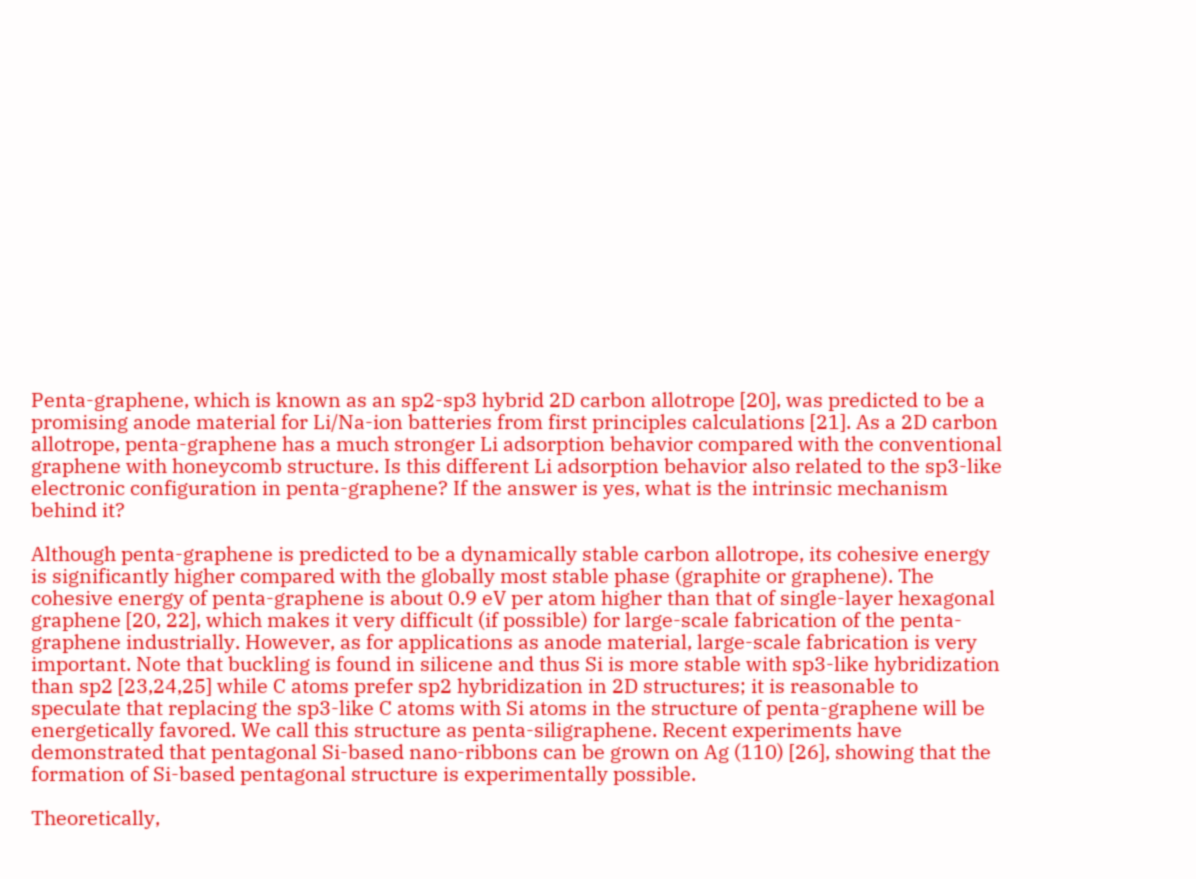Penta-graphene, which is known as an sp2-sp3 hybrid 2D carbon allotrope [20], was predicted to be a promising anode material for Li/Na-ion batteries from first principles calculations [21]. As a 2D carbon allotrope, penta-graphene has a much stronger Li adsorption behavior compared with the conventional graphene with honeycomb structure. Is this different Li adsorption behavior also related to the sp3-like electronic configuration in penta-graphene? If the answer is yes, what is the intrinsic mechanism behind it?

Although penta-graphene is predicted to be a dynamically stable carbon allotrope, its cohesive energy is significantly higher compared with the globally most stable phase (graphite or graphene). The cohesive energy of penta-graphene is about 0.9 eV per atom higher than that of single-layer hexagonal graphene [20, 22], which makes it very difficult (if possible) for large-scale fabrication of the penta-graphene industrially. However, as for applications as anode material, large-scale fabrication is very important. Note that buckling is found in silicene and thus Si is more stable with sp3-like hybridization than sp2 [23,24,25] while C atoms prefer sp2 hybridization in 2D structures; it is reasonable to speculate that replacing the sp3-like C atoms with Si atoms in the structure of penta-graphene will be energetically favored. We call this structure as penta-siligraphene. Recent experiments have demonstrated that pentagonal Si-based nano-ribbons can be grown on Ag (110) [26], showing that the formation of Si-based pentagonal structure is experimentally possible.

Theoretically,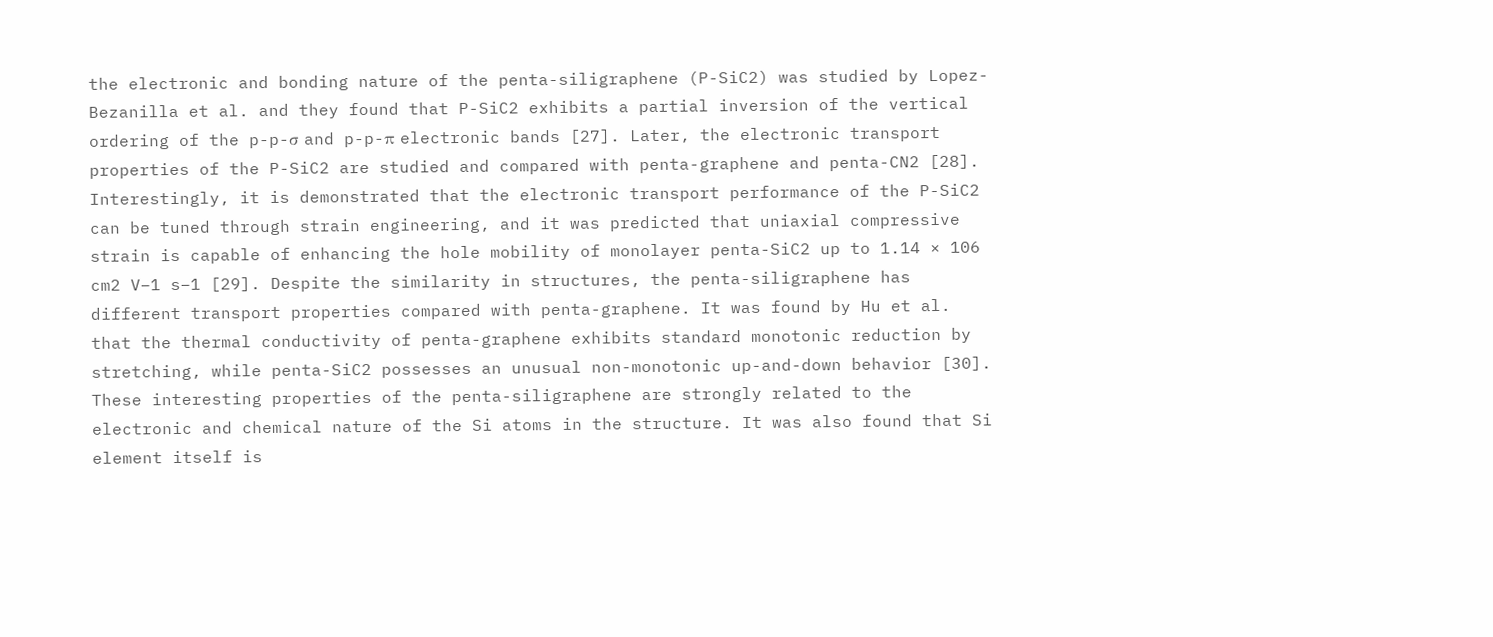the electronic and bonding nature of the penta-siligraphene (P-SiC2) was studied by Lopez-Bezanilla et al. and they found that P-SiC2 exhibits a partial inversion of the vertical ordering of the p-p-σ and p-p-π electronic bands [27]. Later, the electronic transport properties of the P-SiC2 are studied and compared with penta-graphene and penta-CN2 [28]. Interestingly, it is demonstrated that the electronic transport performance of the P-SiC2 can be tuned through strain engineering, and it was predicted that uniaxial compressive strain is capable of enhancing the hole mobility of monolayer penta-SiC2 up to 1.14 × 106 cm2 V−1 s−1 [29]. Despite the similarity in structures, the penta-siligraphene has different transport properties compared with penta-graphene. It was found by Hu et al. that the thermal conductivity of penta-graphene exhibits standard monotonic reduction by stretching, while penta-SiC2 possesses an unusual non-monotonic up-and-down behavior [30]. These interesting properties of the penta-siligraphene are strongly related to the electronic and chemical nature of the Si atoms in the structure. It was also found that Si element itself is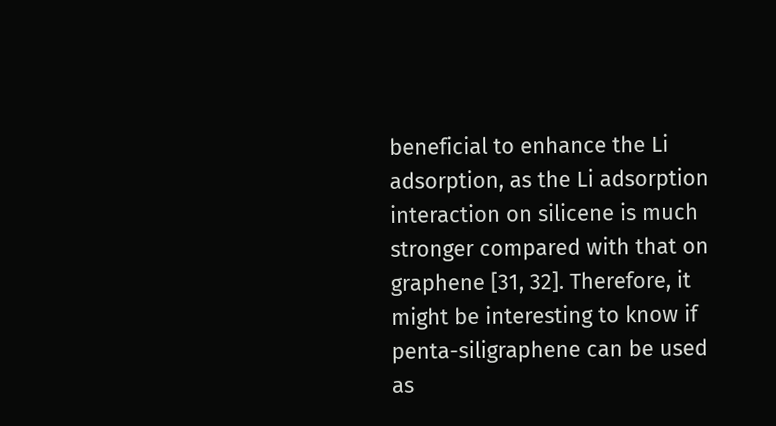beneficial to enhance the Li adsorption, as the Li adsorption interaction on silicene is much stronger compared with that on graphene [31, 32]. Therefore, it might be interesting to know if penta-siligraphene can be used as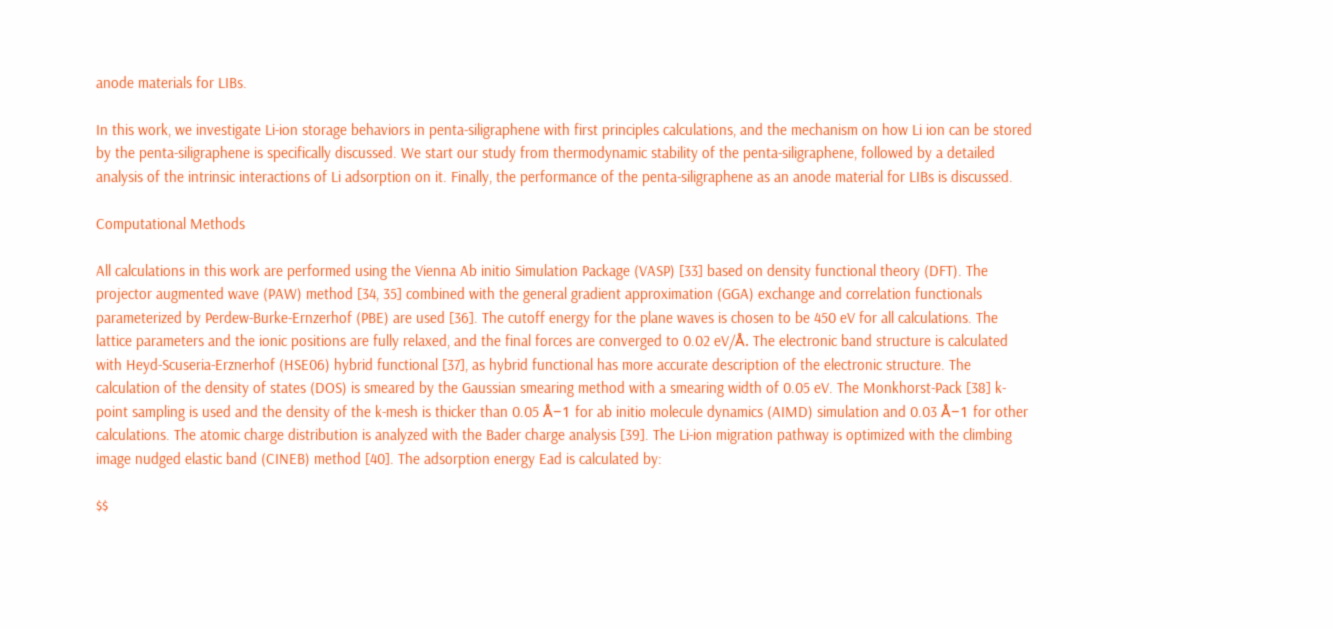anode materials for LIBs.

In this work, we investigate Li-ion storage behaviors in penta-siligraphene with first principles calculations, and the mechanism on how Li ion can be stored by the penta-siligraphene is specifically discussed. We start our study from thermodynamic stability of the penta-siligraphene, followed by a detailed analysis of the intrinsic interactions of Li adsorption on it. Finally, the performance of the penta-siligraphene as an anode material for LIBs is discussed.

Computational Methods

All calculations in this work are performed using the Vienna Ab initio Simulation Package (VASP) [33] based on density functional theory (DFT). The projector augmented wave (PAW) method [34, 35] combined with the general gradient approximation (GGA) exchange and correlation functionals parameterized by Perdew-Burke-Ernzerhof (PBE) are used [36]. The cutoff energy for the plane waves is chosen to be 450 eV for all calculations. The lattice parameters and the ionic positions are fully relaxed, and the final forces are converged to 0.02 eV/Å. The electronic band structure is calculated with Heyd-Scuseria-Erznerhof (HSE06) hybrid functional [37], as hybrid functional has more accurate description of the electronic structure. The calculation of the density of states (DOS) is smeared by the Gaussian smearing method with a smearing width of 0.05 eV. The Monkhorst-Pack [38] k-point sampling is used and the density of the k-mesh is thicker than 0.05 Å−1 for ab initio molecule dynamics (AIMD) simulation and 0.03 Å−1 for other calculations. The atomic charge distribution is analyzed with the Bader charge analysis [39]. The Li-ion migration pathway is optimized with the climbing image nudged elastic band (CINEB) method [40]. The adsorption energy Ead is calculated by:

$$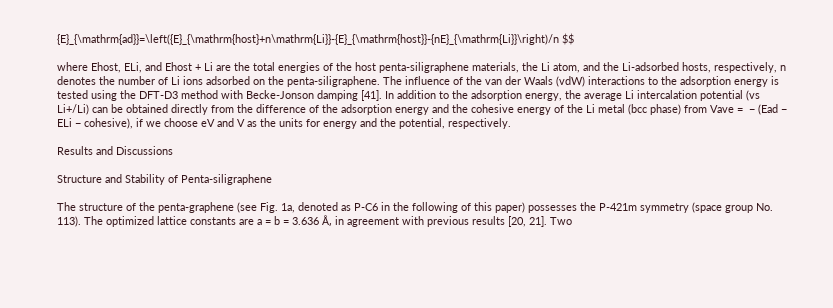{E}_{\mathrm{ad}}=\left({E}_{\mathrm{host}+n\mathrm{Li}}-{E}_{\mathrm{host}}-{nE}_{\mathrm{Li}}\right)/n $$

where Ehost, ELi, and Ehost + Li are the total energies of the host penta-siligraphene materials, the Li atom, and the Li-adsorbed hosts, respectively, n denotes the number of Li ions adsorbed on the penta-siligraphene. The influence of the van der Waals (vdW) interactions to the adsorption energy is tested using the DFT-D3 method with Becke-Jonson damping [41]. In addition to the adsorption energy, the average Li intercalation potential (vs Li+/Li) can be obtained directly from the difference of the adsorption energy and the cohesive energy of the Li metal (bcc phase) from Vave =  − (Ead − ELi − cohesive), if we choose eV and V as the units for energy and the potential, respectively.

Results and Discussions

Structure and Stability of Penta-siligraphene

The structure of the penta-graphene (see Fig. 1a, denoted as P-C6 in the following of this paper) possesses the P-421m symmetry (space group No. 113). The optimized lattice constants are a = b = 3.636 Å, in agreement with previous results [20, 21]. Two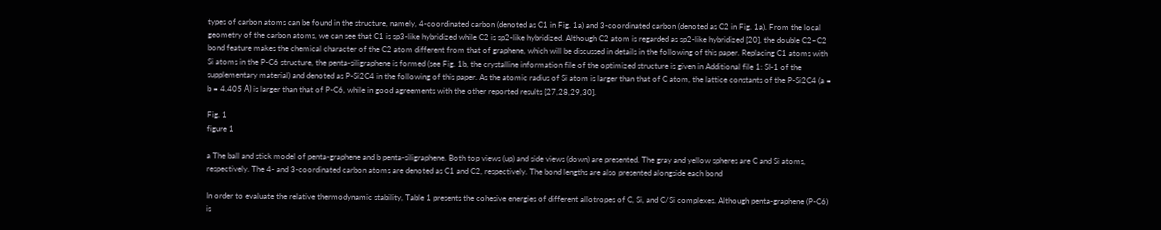types of carbon atoms can be found in the structure, namely, 4-coordinated carbon (denoted as C1 in Fig. 1a) and 3-coordinated carbon (denoted as C2 in Fig. 1a). From the local geometry of the carbon atoms, we can see that C1 is sp3-like hybridized while C2 is sp2-like hybridized. Although C2 atom is regarded as sp2-like hybridized [20], the double C2–C2 bond feature makes the chemical character of the C2 atom different from that of graphene, which will be discussed in details in the following of this paper. Replacing C1 atoms with Si atoms in the P-C6 structure, the penta-siligraphene is formed (see Fig. 1b, the crystalline information file of the optimized structure is given in Additional file 1: SI-1 of the supplementary material) and denoted as P-Si2C4 in the following of this paper. As the atomic radius of Si atom is larger than that of C atom, the lattice constants of the P-Si2C4 (a = b = 4.405 Å) is larger than that of P-C6, while in good agreements with the other reported results [27,28,29,30].

Fig. 1
figure 1

a The ball and stick model of penta-graphene and b penta-siligraphene. Both top views (up) and side views (down) are presented. The gray and yellow spheres are C and Si atoms, respectively. The 4- and 3-coordinated carbon atoms are denoted as C1 and C2, respectively. The bond lengths are also presented alongside each bond

In order to evaluate the relative thermodynamic stability, Table 1 presents the cohesive energies of different allotropes of C, Si, and C/Si complexes. Although penta-graphene (P-C6) is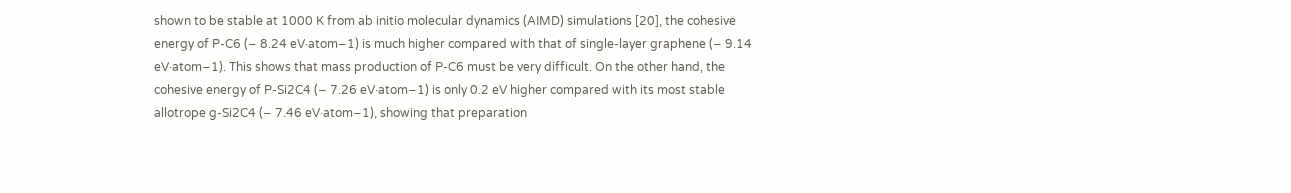shown to be stable at 1000 K from ab initio molecular dynamics (AIMD) simulations [20], the cohesive energy of P-C6 (− 8.24 eV·atom−1) is much higher compared with that of single-layer graphene (− 9.14 eV·atom−1). This shows that mass production of P-C6 must be very difficult. On the other hand, the cohesive energy of P-Si2C4 (− 7.26 eV·atom−1) is only 0.2 eV higher compared with its most stable allotrope g-Si2C4 (− 7.46 eV·atom−1), showing that preparation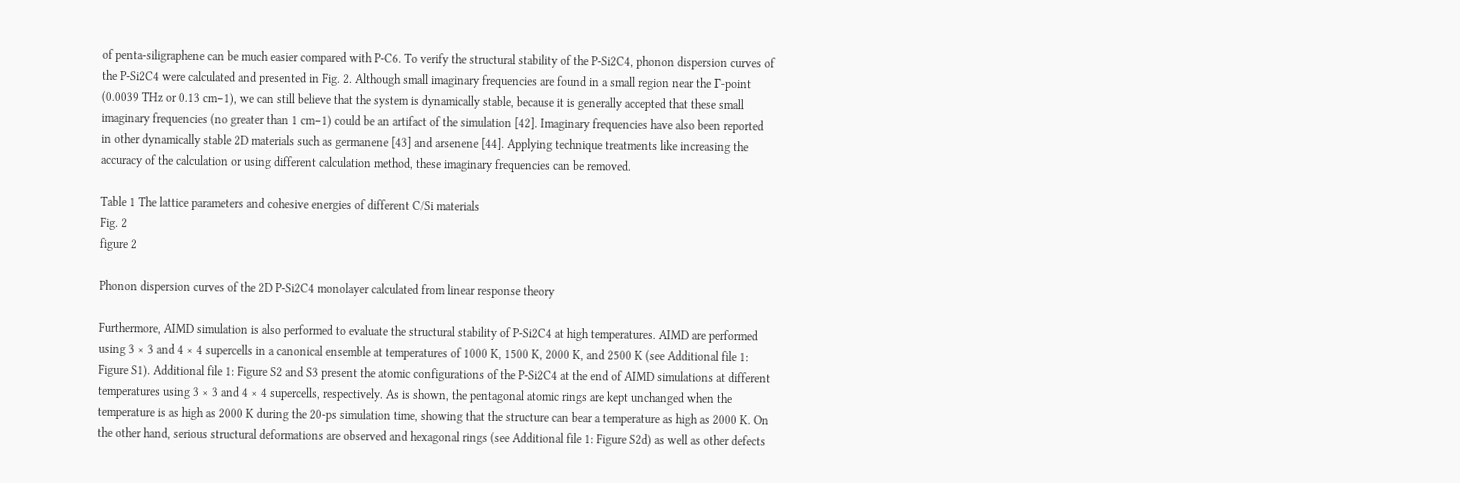of penta-siligraphene can be much easier compared with P-C6. To verify the structural stability of the P-Si2C4, phonon dispersion curves of the P-Si2C4 were calculated and presented in Fig. 2. Although small imaginary frequencies are found in a small region near the Γ-point (0.0039 THz or 0.13 cm−1), we can still believe that the system is dynamically stable, because it is generally accepted that these small imaginary frequencies (no greater than 1 cm−1) could be an artifact of the simulation [42]. Imaginary frequencies have also been reported in other dynamically stable 2D materials such as germanene [43] and arsenene [44]. Applying technique treatments like increasing the accuracy of the calculation or using different calculation method, these imaginary frequencies can be removed.

Table 1 The lattice parameters and cohesive energies of different C/Si materials
Fig. 2
figure 2

Phonon dispersion curves of the 2D P-Si2C4 monolayer calculated from linear response theory

Furthermore, AIMD simulation is also performed to evaluate the structural stability of P-Si2C4 at high temperatures. AIMD are performed using 3 × 3 and 4 × 4 supercells in a canonical ensemble at temperatures of 1000 K, 1500 K, 2000 K, and 2500 K (see Additional file 1: Figure S1). Additional file 1: Figure S2 and S3 present the atomic configurations of the P-Si2C4 at the end of AIMD simulations at different temperatures using 3 × 3 and 4 × 4 supercells, respectively. As is shown, the pentagonal atomic rings are kept unchanged when the temperature is as high as 2000 K during the 20-ps simulation time, showing that the structure can bear a temperature as high as 2000 K. On the other hand, serious structural deformations are observed and hexagonal rings (see Additional file 1: Figure S2d) as well as other defects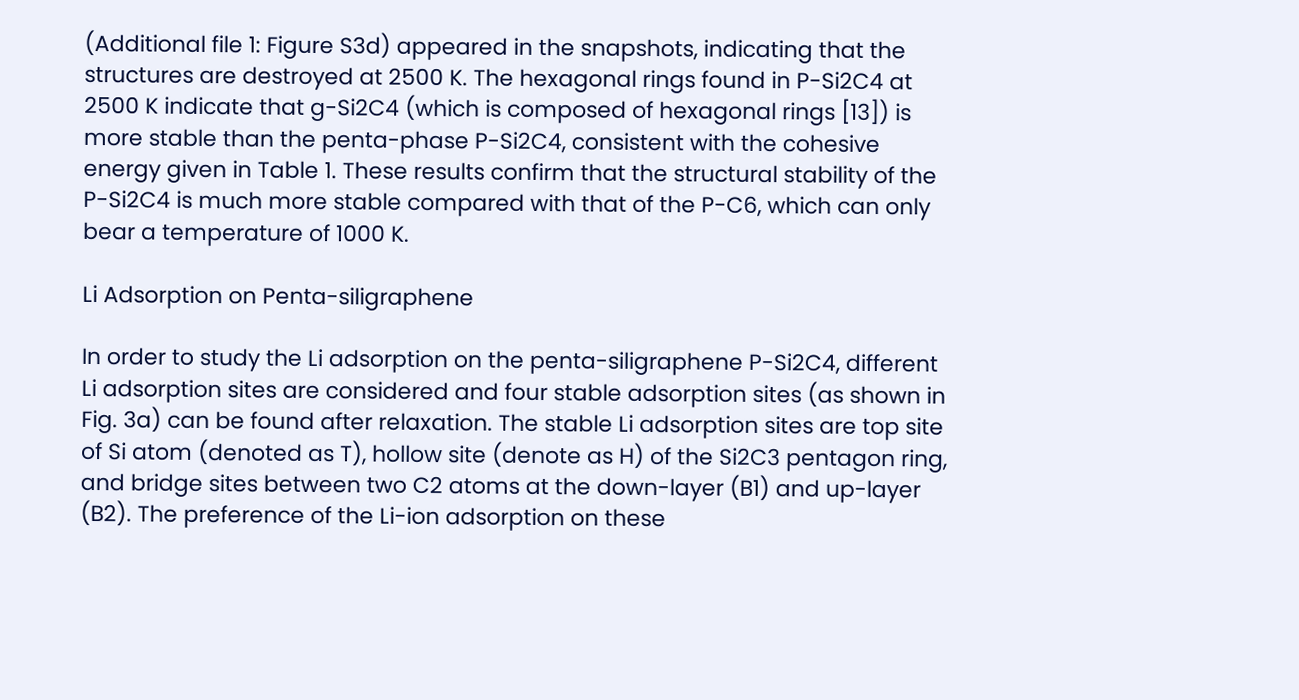(Additional file 1: Figure S3d) appeared in the snapshots, indicating that the structures are destroyed at 2500 K. The hexagonal rings found in P-Si2C4 at 2500 K indicate that g-Si2C4 (which is composed of hexagonal rings [13]) is more stable than the penta-phase P-Si2C4, consistent with the cohesive energy given in Table 1. These results confirm that the structural stability of the P-Si2C4 is much more stable compared with that of the P-C6, which can only bear a temperature of 1000 K.

Li Adsorption on Penta-siligraphene

In order to study the Li adsorption on the penta-siligraphene P-Si2C4, different Li adsorption sites are considered and four stable adsorption sites (as shown in Fig. 3a) can be found after relaxation. The stable Li adsorption sites are top site of Si atom (denoted as T), hollow site (denote as H) of the Si2C3 pentagon ring, and bridge sites between two C2 atoms at the down-layer (B1) and up-layer (B2). The preference of the Li-ion adsorption on these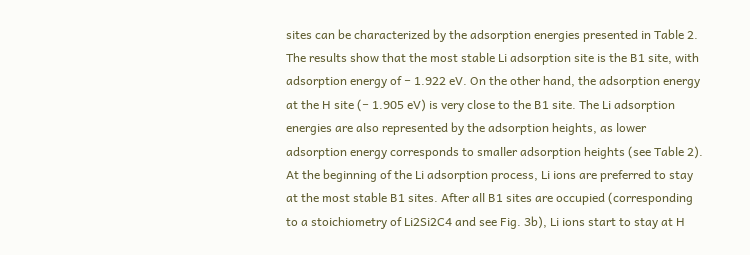sites can be characterized by the adsorption energies presented in Table 2. The results show that the most stable Li adsorption site is the B1 site, with adsorption energy of − 1.922 eV. On the other hand, the adsorption energy at the H site (− 1.905 eV) is very close to the B1 site. The Li adsorption energies are also represented by the adsorption heights, as lower adsorption energy corresponds to smaller adsorption heights (see Table 2). At the beginning of the Li adsorption process, Li ions are preferred to stay at the most stable B1 sites. After all B1 sites are occupied (corresponding to a stoichiometry of Li2Si2C4 and see Fig. 3b), Li ions start to stay at H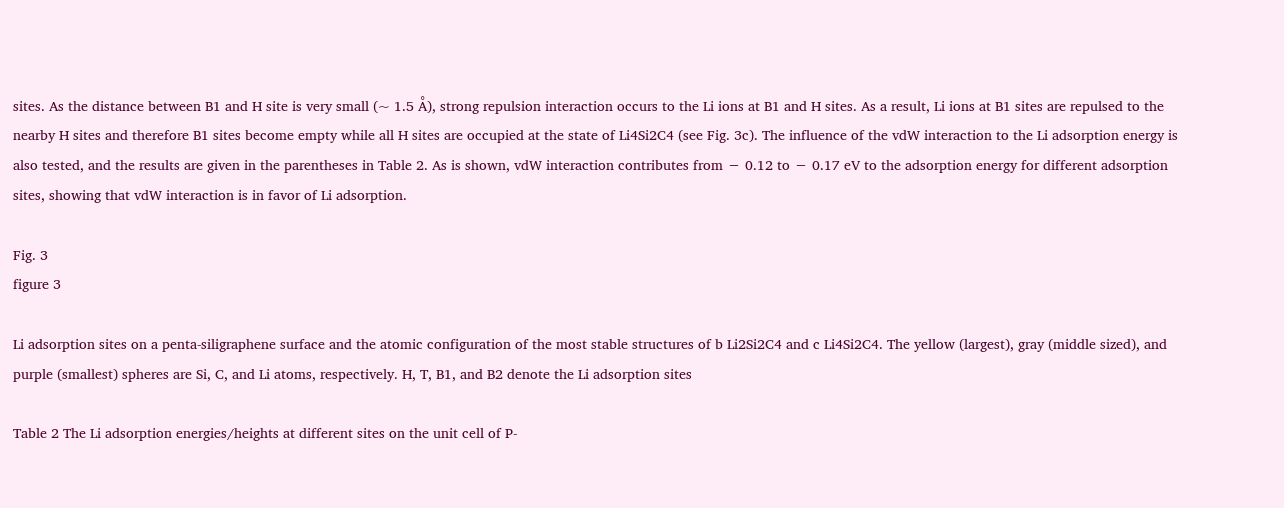sites. As the distance between B1 and H site is very small (~ 1.5 Å), strong repulsion interaction occurs to the Li ions at B1 and H sites. As a result, Li ions at B1 sites are repulsed to the nearby H sites and therefore B1 sites become empty while all H sites are occupied at the state of Li4Si2C4 (see Fig. 3c). The influence of the vdW interaction to the Li adsorption energy is also tested, and the results are given in the parentheses in Table 2. As is shown, vdW interaction contributes from − 0.12 to − 0.17 eV to the adsorption energy for different adsorption sites, showing that vdW interaction is in favor of Li adsorption.

Fig. 3
figure 3

Li adsorption sites on a penta-siligraphene surface and the atomic configuration of the most stable structures of b Li2Si2C4 and c Li4Si2C4. The yellow (largest), gray (middle sized), and purple (smallest) spheres are Si, C, and Li atoms, respectively. H, T, B1, and B2 denote the Li adsorption sites

Table 2 The Li adsorption energies/heights at different sites on the unit cell of P-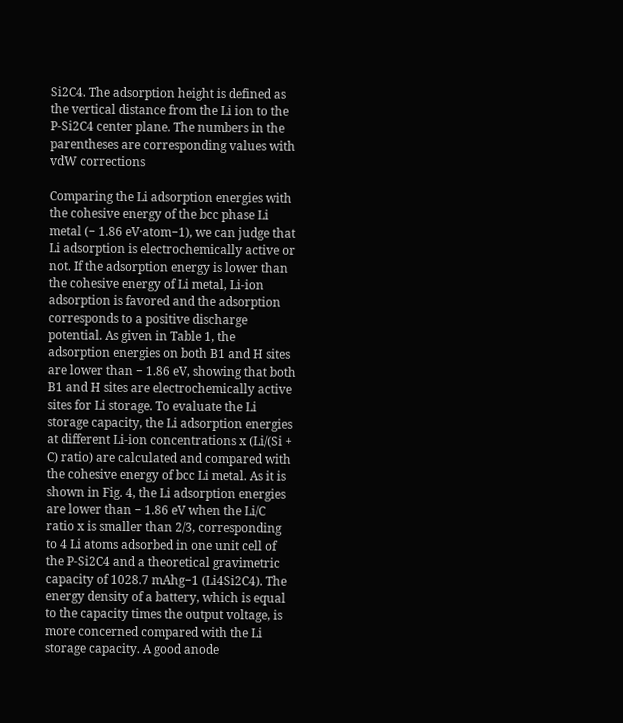Si2C4. The adsorption height is defined as the vertical distance from the Li ion to the P-Si2C4 center plane. The numbers in the parentheses are corresponding values with vdW corrections

Comparing the Li adsorption energies with the cohesive energy of the bcc phase Li metal (− 1.86 eV·atom−1), we can judge that Li adsorption is electrochemically active or not. If the adsorption energy is lower than the cohesive energy of Li metal, Li-ion adsorption is favored and the adsorption corresponds to a positive discharge potential. As given in Table 1, the adsorption energies on both B1 and H sites are lower than − 1.86 eV, showing that both B1 and H sites are electrochemically active sites for Li storage. To evaluate the Li storage capacity, the Li adsorption energies at different Li-ion concentrations x (Li/(Si + C) ratio) are calculated and compared with the cohesive energy of bcc Li metal. As it is shown in Fig. 4, the Li adsorption energies are lower than − 1.86 eV when the Li/C ratio x is smaller than 2/3, corresponding to 4 Li atoms adsorbed in one unit cell of the P-Si2C4 and a theoretical gravimetric capacity of 1028.7 mAhg−1 (Li4Si2C4). The energy density of a battery, which is equal to the capacity times the output voltage, is more concerned compared with the Li storage capacity. A good anode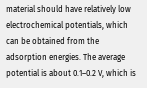material should have relatively low electrochemical potentials, which can be obtained from the adsorption energies. The average potential is about 0.1–0.2 V, which is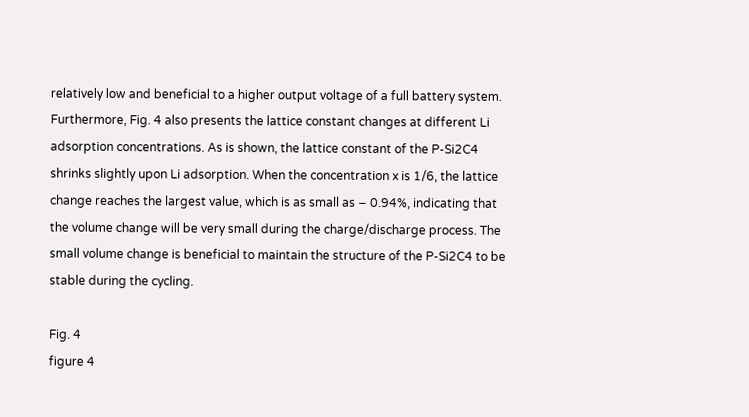relatively low and beneficial to a higher output voltage of a full battery system. Furthermore, Fig. 4 also presents the lattice constant changes at different Li adsorption concentrations. As is shown, the lattice constant of the P-Si2C4 shrinks slightly upon Li adsorption. When the concentration x is 1/6, the lattice change reaches the largest value, which is as small as − 0.94%, indicating that the volume change will be very small during the charge/discharge process. The small volume change is beneficial to maintain the structure of the P-Si2C4 to be stable during the cycling.

Fig. 4
figure 4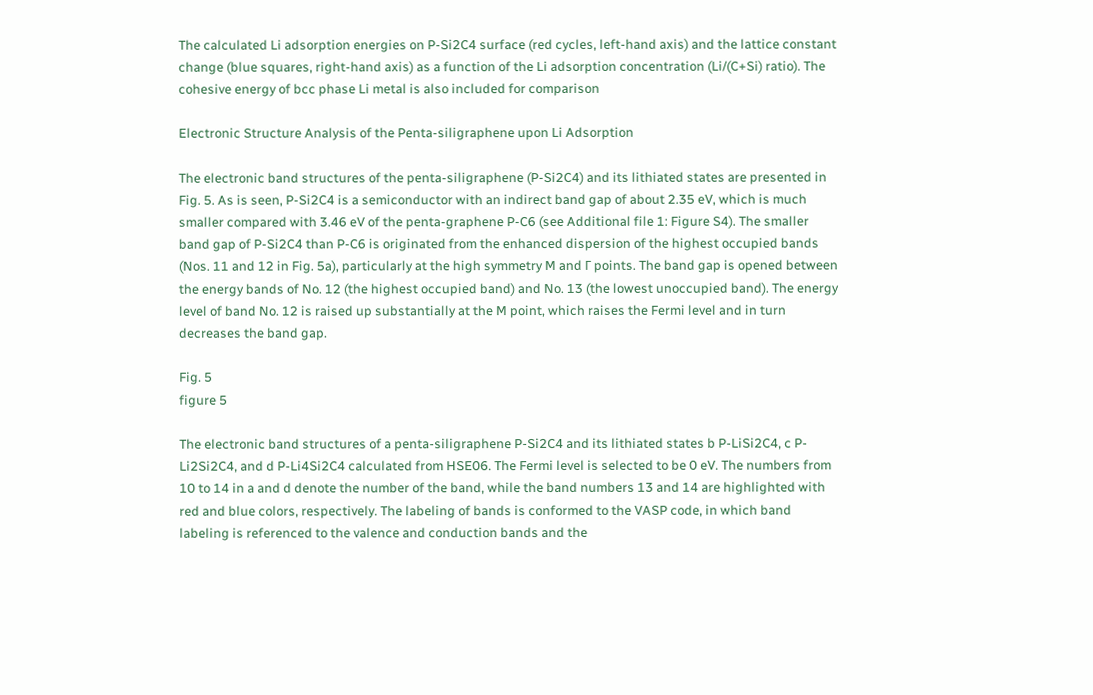The calculated Li adsorption energies on P-Si2C4 surface (red cycles, left-hand axis) and the lattice constant change (blue squares, right-hand axis) as a function of the Li adsorption concentration (Li/(C+Si) ratio). The cohesive energy of bcc phase Li metal is also included for comparison

Electronic Structure Analysis of the Penta-siligraphene upon Li Adsorption

The electronic band structures of the penta-siligraphene (P-Si2C4) and its lithiated states are presented in Fig. 5. As is seen, P-Si2C4 is a semiconductor with an indirect band gap of about 2.35 eV, which is much smaller compared with 3.46 eV of the penta-graphene P-C6 (see Additional file 1: Figure S4). The smaller band gap of P-Si2C4 than P-C6 is originated from the enhanced dispersion of the highest occupied bands (Nos. 11 and 12 in Fig. 5a), particularly at the high symmetry M and Γ points. The band gap is opened between the energy bands of No. 12 (the highest occupied band) and No. 13 (the lowest unoccupied band). The energy level of band No. 12 is raised up substantially at the M point, which raises the Fermi level and in turn decreases the band gap.

Fig. 5
figure 5

The electronic band structures of a penta-siligraphene P-Si2C4 and its lithiated states b P-LiSi2C4, c P-Li2Si2C4, and d P-Li4Si2C4 calculated from HSE06. The Fermi level is selected to be 0 eV. The numbers from 10 to 14 in a and d denote the number of the band, while the band numbers 13 and 14 are highlighted with red and blue colors, respectively. The labeling of bands is conformed to the VASP code, in which band labeling is referenced to the valence and conduction bands and the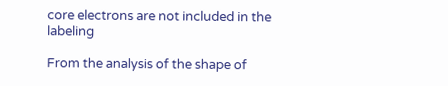core electrons are not included in the labeling

From the analysis of the shape of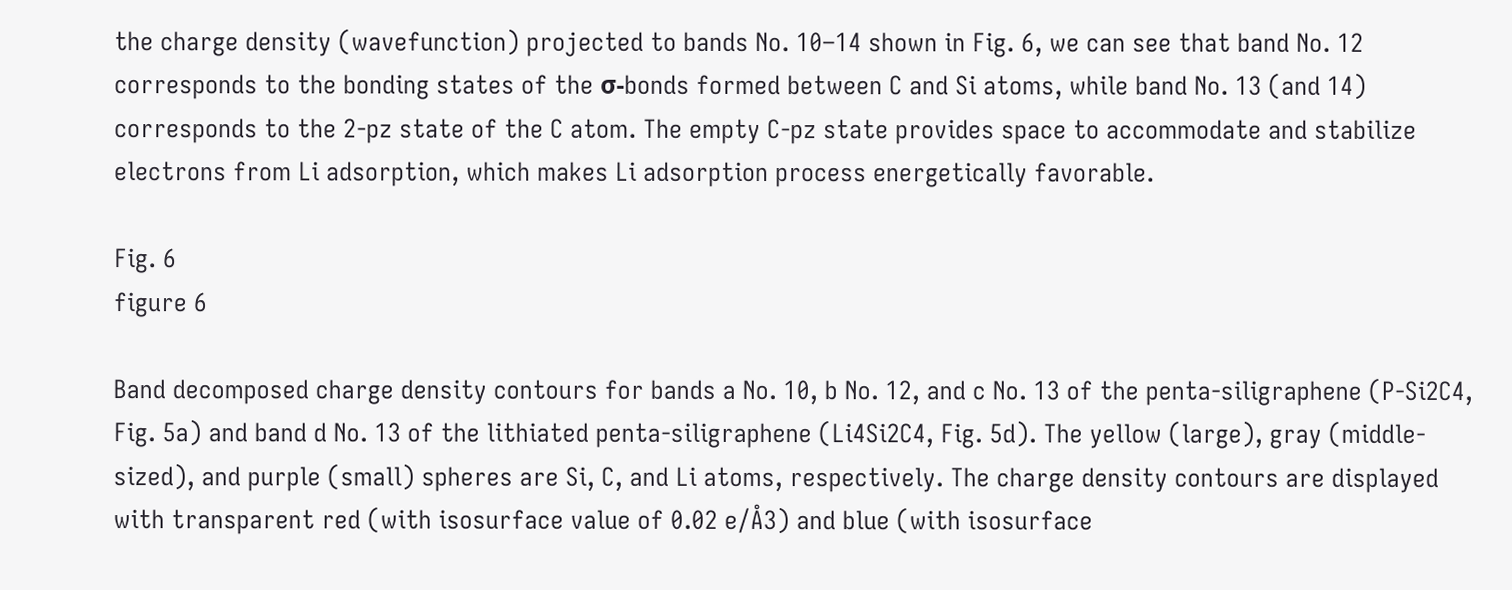the charge density (wavefunction) projected to bands No. 10–14 shown in Fig. 6, we can see that band No. 12 corresponds to the bonding states of the σ-bonds formed between C and Si atoms, while band No. 13 (and 14) corresponds to the 2-pz state of the C atom. The empty C-pz state provides space to accommodate and stabilize electrons from Li adsorption, which makes Li adsorption process energetically favorable.

Fig. 6
figure 6

Band decomposed charge density contours for bands a No. 10, b No. 12, and c No. 13 of the penta-siligraphene (P-Si2C4, Fig. 5a) and band d No. 13 of the lithiated penta-siligraphene (Li4Si2C4, Fig. 5d). The yellow (large), gray (middle-sized), and purple (small) spheres are Si, C, and Li atoms, respectively. The charge density contours are displayed with transparent red (with isosurface value of 0.02 e/Å3) and blue (with isosurface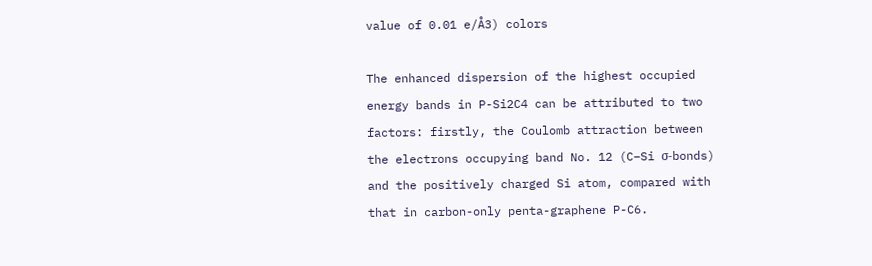value of 0.01 e/Å3) colors

The enhanced dispersion of the highest occupied energy bands in P-Si2C4 can be attributed to two factors: firstly, the Coulomb attraction between the electrons occupying band No. 12 (C–Si σ-bonds) and the positively charged Si atom, compared with that in carbon-only penta-graphene P-C6.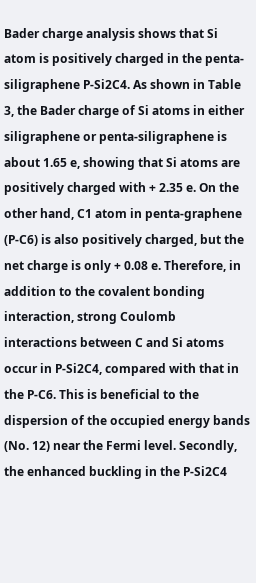Bader charge analysis shows that Si atom is positively charged in the penta-siligraphene P-Si2C4. As shown in Table 3, the Bader charge of Si atoms in either siligraphene or penta-siligraphene is about 1.65 e, showing that Si atoms are positively charged with + 2.35 e. On the other hand, C1 atom in penta-graphene (P-C6) is also positively charged, but the net charge is only + 0.08 e. Therefore, in addition to the covalent bonding interaction, strong Coulomb interactions between C and Si atoms occur in P-Si2C4, compared with that in the P-C6. This is beneficial to the dispersion of the occupied energy bands (No. 12) near the Fermi level. Secondly, the enhanced buckling in the P-Si2C4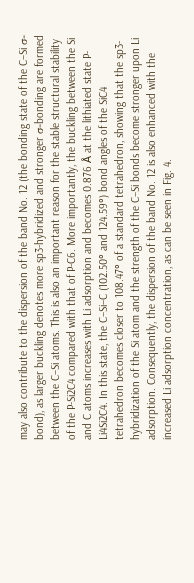may also contribute to the dispersion of the band No. 12 (the bonding state of the C–Si σ-bond), as larger buckling denotes more sp3-hybridized and stronger σ-bonding are formed between the C–Si atoms. This is also an important reason for the stable structural stability of the P-Si2C4 compared with that of P-C6. More importantly, the buckling between the Si and C atoms increases with Li adsorption and becomes 0.876 Å at the lithiated state P-Li4Si2C4. In this state, the C–Si–C (102.50° and 124.59°) bond angles of the SiC4 tetrahedron becomes closer to 108.47° of a standard tetrahedron, showing that the sp3-hybridization of the Si atom and the strength of the C–Si bonds become stronger upon Li adsorption. Consequently, the dispersion of the band No. 12 is also enhanced with the increased Li adsorption concentration, as can be seen in Fig. 4.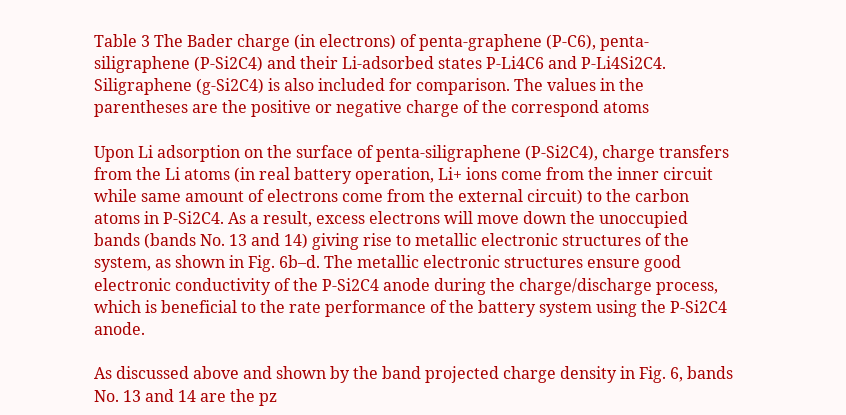Table 3 The Bader charge (in electrons) of penta-graphene (P-C6), penta-siligraphene (P-Si2C4) and their Li-adsorbed states P-Li4C6 and P-Li4Si2C4. Siligraphene (g-Si2C4) is also included for comparison. The values in the parentheses are the positive or negative charge of the correspond atoms

Upon Li adsorption on the surface of penta-siligraphene (P-Si2C4), charge transfers from the Li atoms (in real battery operation, Li+ ions come from the inner circuit while same amount of electrons come from the external circuit) to the carbon atoms in P-Si2C4. As a result, excess electrons will move down the unoccupied bands (bands No. 13 and 14) giving rise to metallic electronic structures of the system, as shown in Fig. 6b–d. The metallic electronic structures ensure good electronic conductivity of the P-Si2C4 anode during the charge/discharge process, which is beneficial to the rate performance of the battery system using the P-Si2C4 anode.

As discussed above and shown by the band projected charge density in Fig. 6, bands No. 13 and 14 are the pz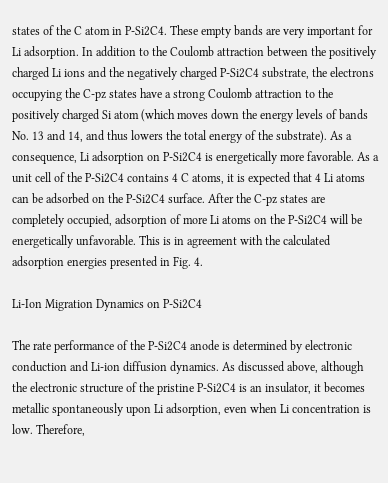states of the C atom in P-Si2C4. These empty bands are very important for Li adsorption. In addition to the Coulomb attraction between the positively charged Li ions and the negatively charged P-Si2C4 substrate, the electrons occupying the C-pz states have a strong Coulomb attraction to the positively charged Si atom (which moves down the energy levels of bands No. 13 and 14, and thus lowers the total energy of the substrate). As a consequence, Li adsorption on P-Si2C4 is energetically more favorable. As a unit cell of the P-Si2C4 contains 4 C atoms, it is expected that 4 Li atoms can be adsorbed on the P-Si2C4 surface. After the C-pz states are completely occupied, adsorption of more Li atoms on the P-Si2C4 will be energetically unfavorable. This is in agreement with the calculated adsorption energies presented in Fig. 4.

Li-Ion Migration Dynamics on P-Si2C4

The rate performance of the P-Si2C4 anode is determined by electronic conduction and Li-ion diffusion dynamics. As discussed above, although the electronic structure of the pristine P-Si2C4 is an insulator, it becomes metallic spontaneously upon Li adsorption, even when Li concentration is low. Therefore,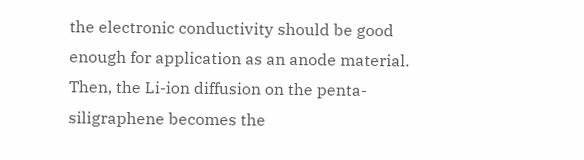the electronic conductivity should be good enough for application as an anode material. Then, the Li-ion diffusion on the penta-siligraphene becomes the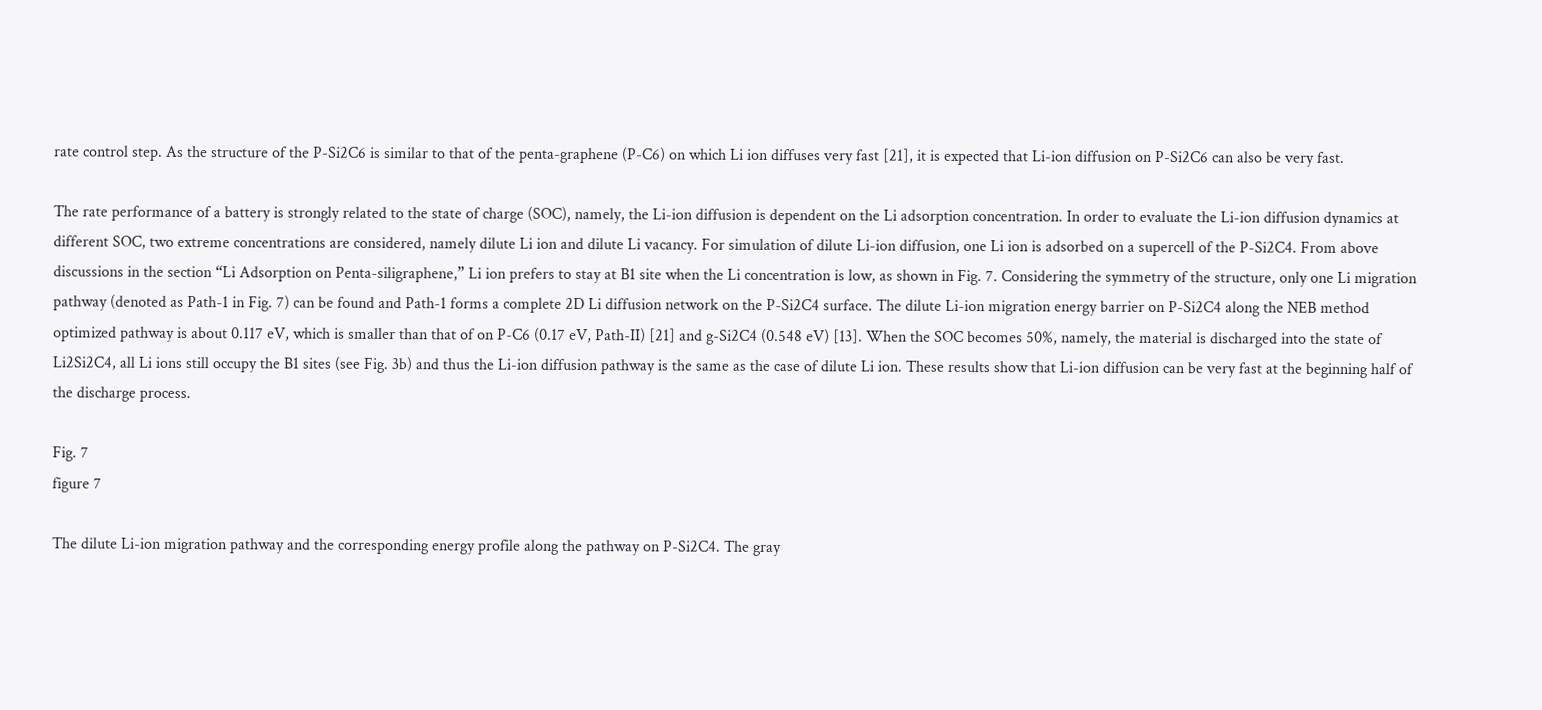rate control step. As the structure of the P-Si2C6 is similar to that of the penta-graphene (P-C6) on which Li ion diffuses very fast [21], it is expected that Li-ion diffusion on P-Si2C6 can also be very fast.

The rate performance of a battery is strongly related to the state of charge (SOC), namely, the Li-ion diffusion is dependent on the Li adsorption concentration. In order to evaluate the Li-ion diffusion dynamics at different SOC, two extreme concentrations are considered, namely dilute Li ion and dilute Li vacancy. For simulation of dilute Li-ion diffusion, one Li ion is adsorbed on a supercell of the P-Si2C4. From above discussions in the section “Li Adsorption on Penta-siligraphene,” Li ion prefers to stay at B1 site when the Li concentration is low, as shown in Fig. 7. Considering the symmetry of the structure, only one Li migration pathway (denoted as Path-1 in Fig. 7) can be found and Path-1 forms a complete 2D Li diffusion network on the P-Si2C4 surface. The dilute Li-ion migration energy barrier on P-Si2C4 along the NEB method optimized pathway is about 0.117 eV, which is smaller than that of on P-C6 (0.17 eV, Path-II) [21] and g-Si2C4 (0.548 eV) [13]. When the SOC becomes 50%, namely, the material is discharged into the state of Li2Si2C4, all Li ions still occupy the B1 sites (see Fig. 3b) and thus the Li-ion diffusion pathway is the same as the case of dilute Li ion. These results show that Li-ion diffusion can be very fast at the beginning half of the discharge process.

Fig. 7
figure 7

The dilute Li-ion migration pathway and the corresponding energy profile along the pathway on P-Si2C4. The gray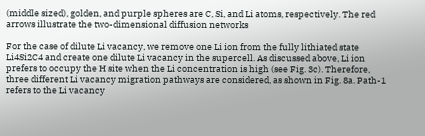(middle sized), golden, and purple spheres are C, Si, and Li atoms, respectively. The red arrows illustrate the two-dimensional diffusion networks

For the case of dilute Li vacancy, we remove one Li ion from the fully lithiated state Li4Si2C4 and create one dilute Li vacancy in the supercell. As discussed above, Li ion prefers to occupy the H site when the Li concentration is high (see Fig. 3c). Therefore, three different Li vacancy migration pathways are considered, as shown in Fig. 8a. Path-1 refers to the Li vacancy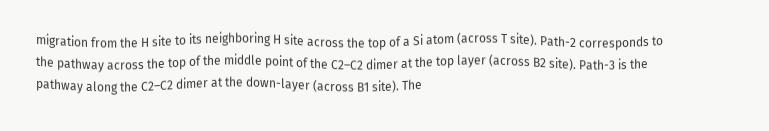migration from the H site to its neighboring H site across the top of a Si atom (across T site). Path-2 corresponds to the pathway across the top of the middle point of the C2–C2 dimer at the top layer (across B2 site). Path-3 is the pathway along the C2–C2 dimer at the down-layer (across B1 site). The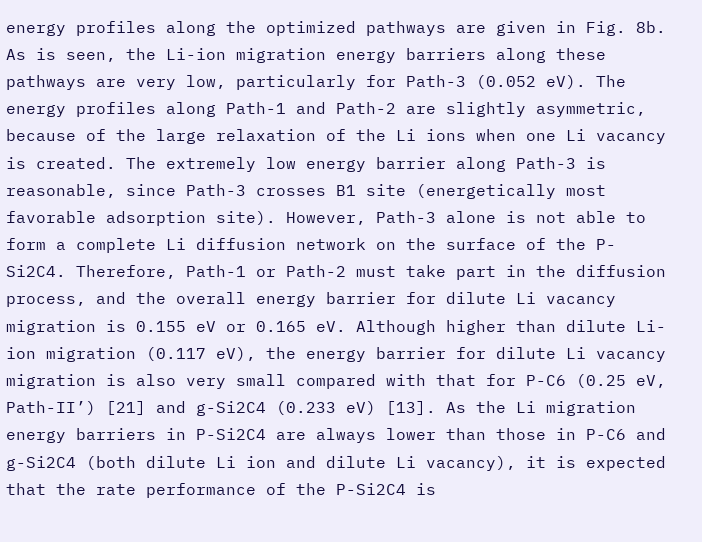energy profiles along the optimized pathways are given in Fig. 8b. As is seen, the Li-ion migration energy barriers along these pathways are very low, particularly for Path-3 (0.052 eV). The energy profiles along Path-1 and Path-2 are slightly asymmetric, because of the large relaxation of the Li ions when one Li vacancy is created. The extremely low energy barrier along Path-3 is reasonable, since Path-3 crosses B1 site (energetically most favorable adsorption site). However, Path-3 alone is not able to form a complete Li diffusion network on the surface of the P-Si2C4. Therefore, Path-1 or Path-2 must take part in the diffusion process, and the overall energy barrier for dilute Li vacancy migration is 0.155 eV or 0.165 eV. Although higher than dilute Li-ion migration (0.117 eV), the energy barrier for dilute Li vacancy migration is also very small compared with that for P-C6 (0.25 eV, Path-II’) [21] and g-Si2C4 (0.233 eV) [13]. As the Li migration energy barriers in P-Si2C4 are always lower than those in P-C6 and g-Si2C4 (both dilute Li ion and dilute Li vacancy), it is expected that the rate performance of the P-Si2C4 is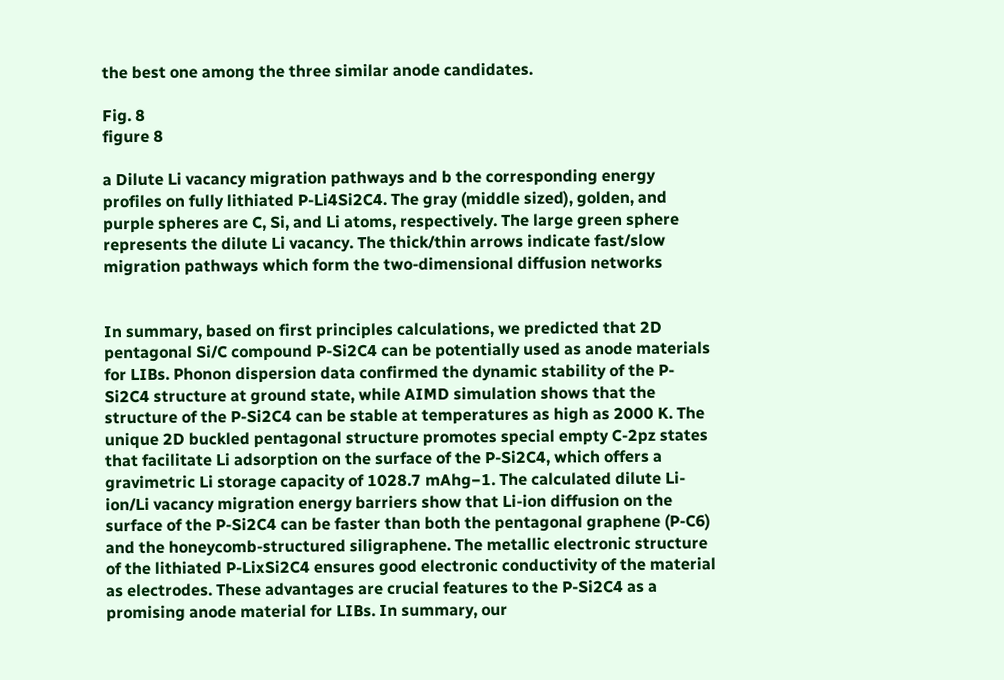the best one among the three similar anode candidates.

Fig. 8
figure 8

a Dilute Li vacancy migration pathways and b the corresponding energy profiles on fully lithiated P-Li4Si2C4. The gray (middle sized), golden, and purple spheres are C, Si, and Li atoms, respectively. The large green sphere represents the dilute Li vacancy. The thick/thin arrows indicate fast/slow migration pathways which form the two-dimensional diffusion networks


In summary, based on first principles calculations, we predicted that 2D pentagonal Si/C compound P-Si2C4 can be potentially used as anode materials for LIBs. Phonon dispersion data confirmed the dynamic stability of the P-Si2C4 structure at ground state, while AIMD simulation shows that the structure of the P-Si2C4 can be stable at temperatures as high as 2000 K. The unique 2D buckled pentagonal structure promotes special empty C-2pz states that facilitate Li adsorption on the surface of the P-Si2C4, which offers a gravimetric Li storage capacity of 1028.7 mAhg−1. The calculated dilute Li-ion/Li vacancy migration energy barriers show that Li-ion diffusion on the surface of the P-Si2C4 can be faster than both the pentagonal graphene (P-C6) and the honeycomb-structured siligraphene. The metallic electronic structure of the lithiated P-LixSi2C4 ensures good electronic conductivity of the material as electrodes. These advantages are crucial features to the P-Si2C4 as a promising anode material for LIBs. In summary, our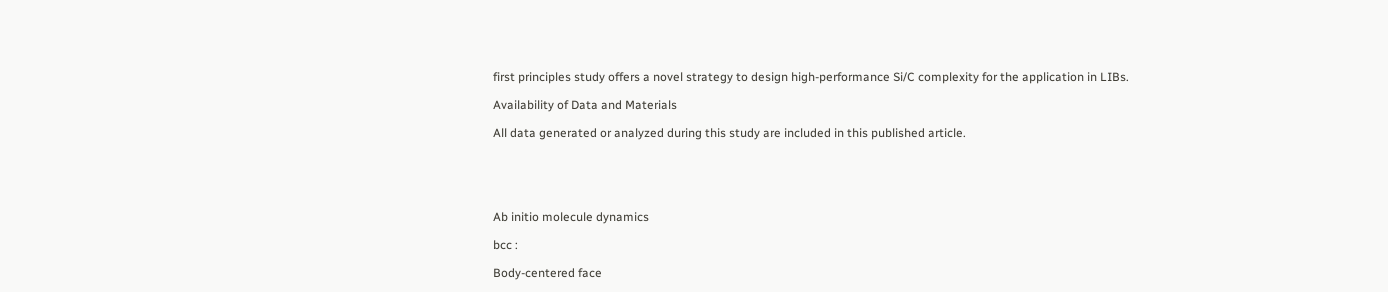first principles study offers a novel strategy to design high-performance Si/C complexity for the application in LIBs.

Availability of Data and Materials

All data generated or analyzed during this study are included in this published article.





Ab initio molecule dynamics

bcc :

Body-centered face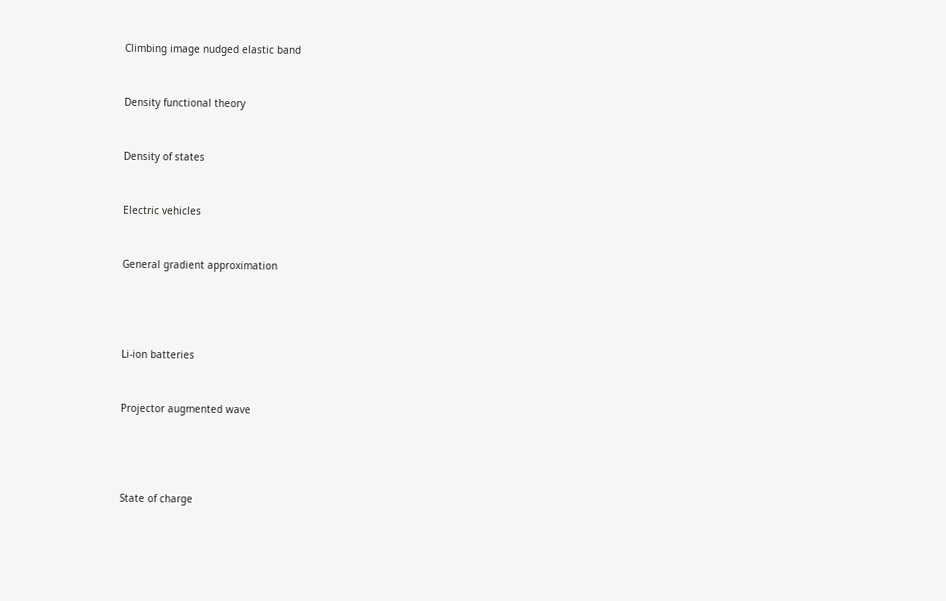Climbing image nudged elastic band


Density functional theory


Density of states


Electric vehicles


General gradient approximation




Li-ion batteries


Projector augmented wave




State of charge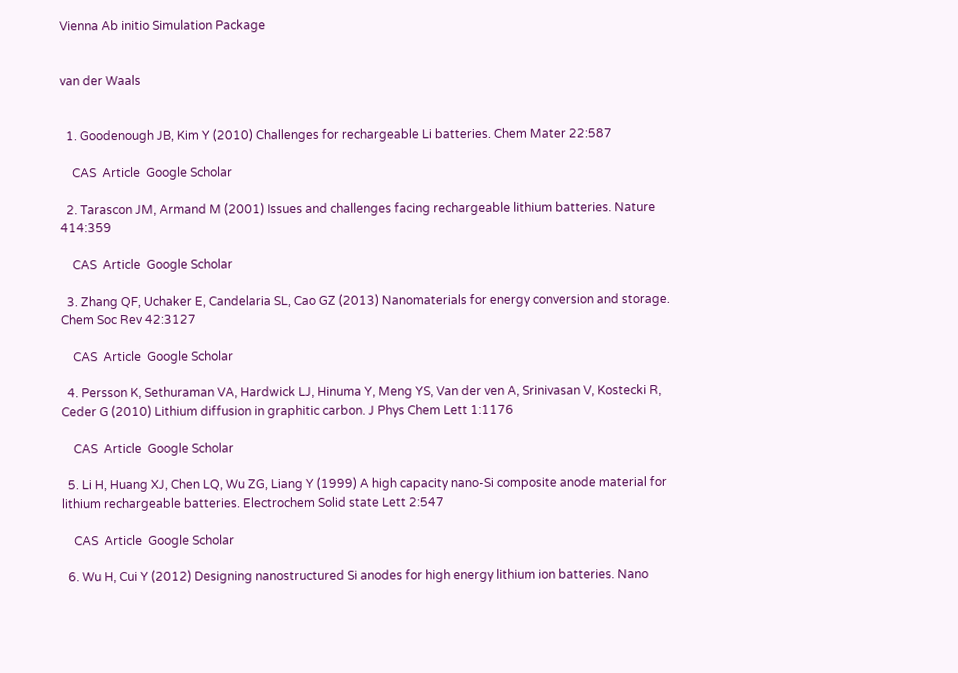Vienna Ab initio Simulation Package


van der Waals


  1. Goodenough JB, Kim Y (2010) Challenges for rechargeable Li batteries. Chem Mater 22:587

    CAS  Article  Google Scholar

  2. Tarascon JM, Armand M (2001) Issues and challenges facing rechargeable lithium batteries. Nature 414:359

    CAS  Article  Google Scholar

  3. Zhang QF, Uchaker E, Candelaria SL, Cao GZ (2013) Nanomaterials for energy conversion and storage. Chem Soc Rev 42:3127

    CAS  Article  Google Scholar

  4. Persson K, Sethuraman VA, Hardwick LJ, Hinuma Y, Meng YS, Van der ven A, Srinivasan V, Kostecki R, Ceder G (2010) Lithium diffusion in graphitic carbon. J Phys Chem Lett 1:1176

    CAS  Article  Google Scholar

  5. Li H, Huang XJ, Chen LQ, Wu ZG, Liang Y (1999) A high capacity nano-Si composite anode material for lithium rechargeable batteries. Electrochem Solid state Lett 2:547

    CAS  Article  Google Scholar

  6. Wu H, Cui Y (2012) Designing nanostructured Si anodes for high energy lithium ion batteries. Nano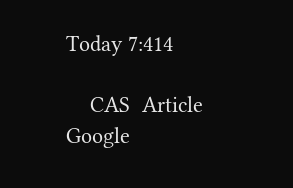Today 7:414

    CAS  Article  Google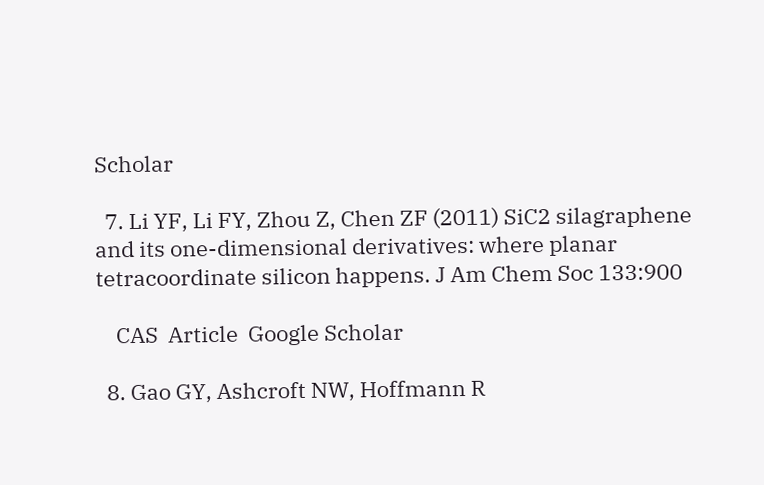Scholar

  7. Li YF, Li FY, Zhou Z, Chen ZF (2011) SiC2 silagraphene and its one-dimensional derivatives: where planar tetracoordinate silicon happens. J Am Chem Soc 133:900

    CAS  Article  Google Scholar

  8. Gao GY, Ashcroft NW, Hoffmann R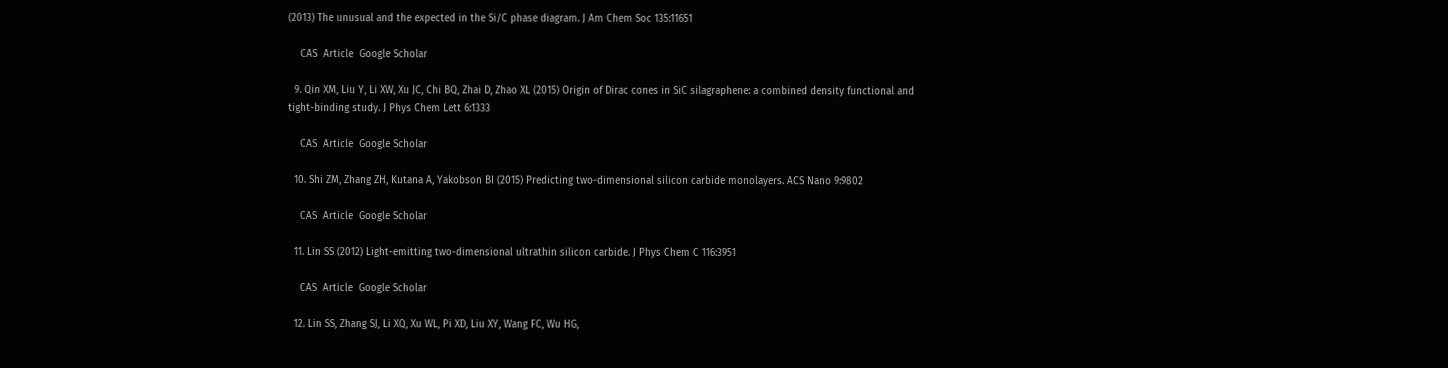(2013) The unusual and the expected in the Si/C phase diagram. J Am Chem Soc 135:11651

    CAS  Article  Google Scholar

  9. Qin XM, Liu Y, Li XW, Xu JC, Chi BQ, Zhai D, Zhao XL (2015) Origin of Dirac cones in SiC silagraphene: a combined density functional and tight-binding study. J Phys Chem Lett 6:1333

    CAS  Article  Google Scholar

  10. Shi ZM, Zhang ZH, Kutana A, Yakobson BI (2015) Predicting two-dimensional silicon carbide monolayers. ACS Nano 9:9802

    CAS  Article  Google Scholar

  11. Lin SS (2012) Light-emitting two-dimensional ultrathin silicon carbide. J Phys Chem C 116:3951

    CAS  Article  Google Scholar

  12. Lin SS, Zhang SJ, Li XQ, Xu WL, Pi XD, Liu XY, Wang FC, Wu HG,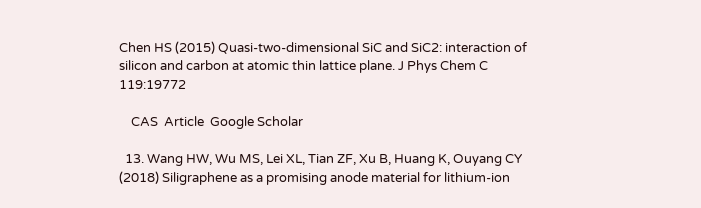Chen HS (2015) Quasi-two-dimensional SiC and SiC2: interaction of silicon and carbon at atomic thin lattice plane. J Phys Chem C 119:19772

    CAS  Article  Google Scholar

  13. Wang HW, Wu MS, Lei XL, Tian ZF, Xu B, Huang K, Ouyang CY (2018) Siligraphene as a promising anode material for lithium-ion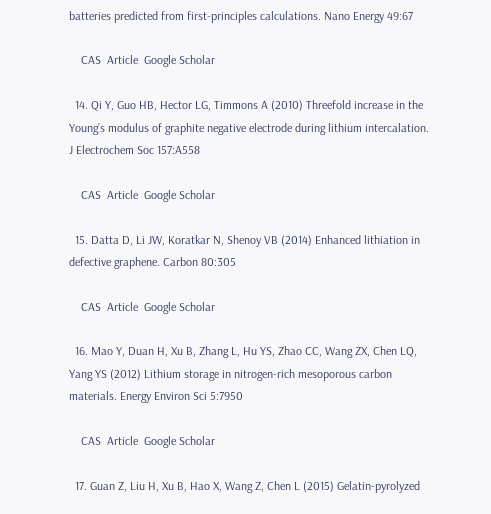batteries predicted from first-principles calculations. Nano Energy 49:67

    CAS  Article  Google Scholar

  14. Qi Y, Guo HB, Hector LG, Timmons A (2010) Threefold increase in the Young’s modulus of graphite negative electrode during lithium intercalation. J Electrochem Soc 157:A558

    CAS  Article  Google Scholar

  15. Datta D, Li JW, Koratkar N, Shenoy VB (2014) Enhanced lithiation in defective graphene. Carbon 80:305

    CAS  Article  Google Scholar

  16. Mao Y, Duan H, Xu B, Zhang L, Hu YS, Zhao CC, Wang ZX, Chen LQ, Yang YS (2012) Lithium storage in nitrogen-rich mesoporous carbon materials. Energy Environ Sci 5:7950

    CAS  Article  Google Scholar

  17. Guan Z, Liu H, Xu B, Hao X, Wang Z, Chen L (2015) Gelatin-pyrolyzed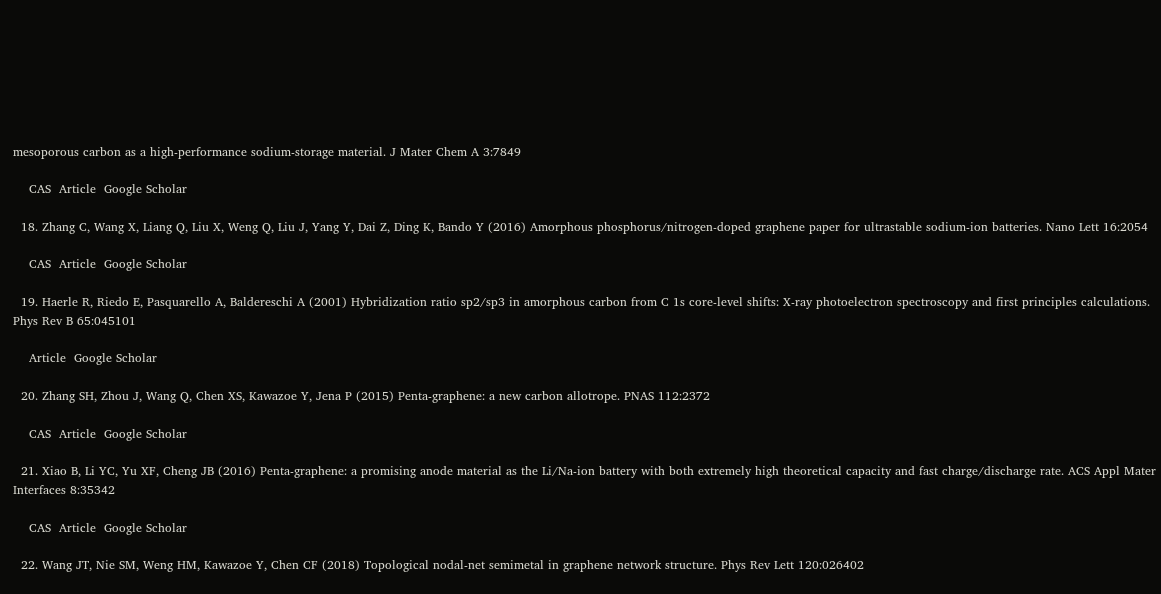mesoporous carbon as a high-performance sodium-storage material. J Mater Chem A 3:7849

    CAS  Article  Google Scholar

  18. Zhang C, Wang X, Liang Q, Liu X, Weng Q, Liu J, Yang Y, Dai Z, Ding K, Bando Y (2016) Amorphous phosphorus/nitrogen-doped graphene paper for ultrastable sodium-ion batteries. Nano Lett 16:2054

    CAS  Article  Google Scholar

  19. Haerle R, Riedo E, Pasquarello A, Baldereschi A (2001) Hybridization ratio sp2/sp3 in amorphous carbon from C 1s core-level shifts: X-ray photoelectron spectroscopy and first principles calculations. Phys Rev B 65:045101

    Article  Google Scholar

  20. Zhang SH, Zhou J, Wang Q, Chen XS, Kawazoe Y, Jena P (2015) Penta-graphene: a new carbon allotrope. PNAS 112:2372

    CAS  Article  Google Scholar

  21. Xiao B, Li YC, Yu XF, Cheng JB (2016) Penta-graphene: a promising anode material as the Li/Na-ion battery with both extremely high theoretical capacity and fast charge/discharge rate. ACS Appl Mater Interfaces 8:35342

    CAS  Article  Google Scholar

  22. Wang JT, Nie SM, Weng HM, Kawazoe Y, Chen CF (2018) Topological nodal-net semimetal in graphene network structure. Phys Rev Lett 120:026402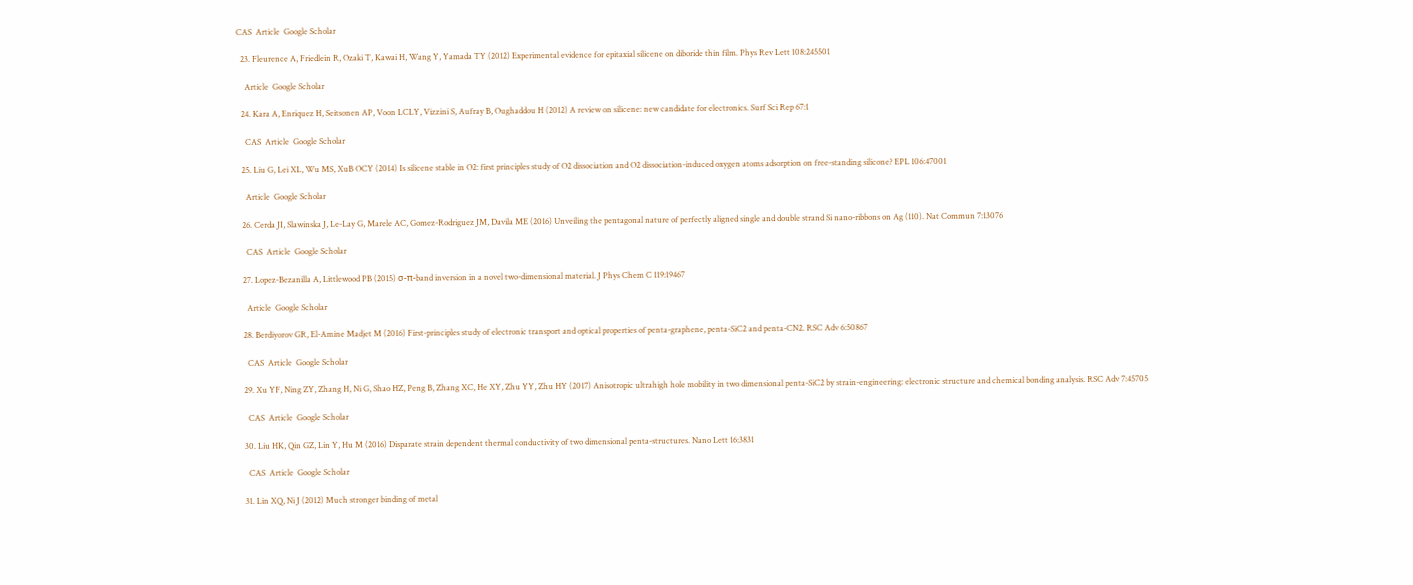CAS  Article  Google Scholar

  23. Fleurence A, Friedlein R, Ozaki T, Kawai H, Wang Y, Yamada TY (2012) Experimental evidence for epitaxial silicene on diboride thin film. Phys Rev Lett 108:245501

    Article  Google Scholar

  24. Kara A, Enriquez H, Seitsonen AP, Voon LCLY, Vizzini S, Aufray B, Oughaddou H (2012) A review on silicene: new candidate for electronics. Surf Sci Rep 67:1

    CAS  Article  Google Scholar

  25. Liu G, Lei XL, Wu MS, XuB OCY (2014) Is silicene stable in O2: first principles study of O2 dissociation and O2 dissociation-induced oxygen atoms adsorption on free-standing silicone? EPL 106:47001

    Article  Google Scholar

  26. Cerda JI, Slawinska J, Le-Lay G, Marele AC, Gomez-Rodriguez JM, Davila ME (2016) Unveiling the pentagonal nature of perfectly aligned single and double strand Si nano-ribbons on Ag (110). Nat Commun 7:13076

    CAS  Article  Google Scholar

  27. Lopez-Bezanilla A, Littlewood PB (2015) σ-π-band inversion in a novel two-dimensional material. J Phys Chem C 119:19467

    Article  Google Scholar

  28. Berdiyorov GR, El-Amine Madjet M (2016) First-principles study of electronic transport and optical properties of penta-graphene, penta-SiC2 and penta-CN2. RSC Adv 6:50867

    CAS  Article  Google Scholar

  29. Xu YF, Ning ZY, Zhang H, Ni G, Shao HZ, Peng B, Zhang XC, He XY, Zhu YY, Zhu HY (2017) Anisotropic ultrahigh hole mobility in two dimensional penta-SiC2 by strain-engineering: electronic structure and chemical bonding analysis. RSC Adv 7:45705

    CAS  Article  Google Scholar

  30. Liu HK, Qin GZ, Lin Y, Hu M (2016) Disparate strain dependent thermal conductivity of two dimensional penta-structures. Nano Lett 16:3831

    CAS  Article  Google Scholar

  31. Lin XQ, Ni J (2012) Much stronger binding of metal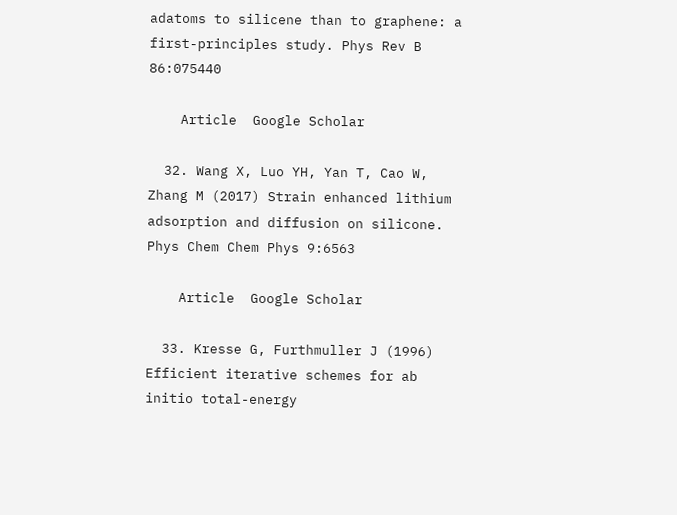adatoms to silicene than to graphene: a first-principles study. Phys Rev B 86:075440

    Article  Google Scholar

  32. Wang X, Luo YH, Yan T, Cao W, Zhang M (2017) Strain enhanced lithium adsorption and diffusion on silicone. Phys Chem Chem Phys 9:6563

    Article  Google Scholar

  33. Kresse G, Furthmuller J (1996) Efficient iterative schemes for ab initio total-energy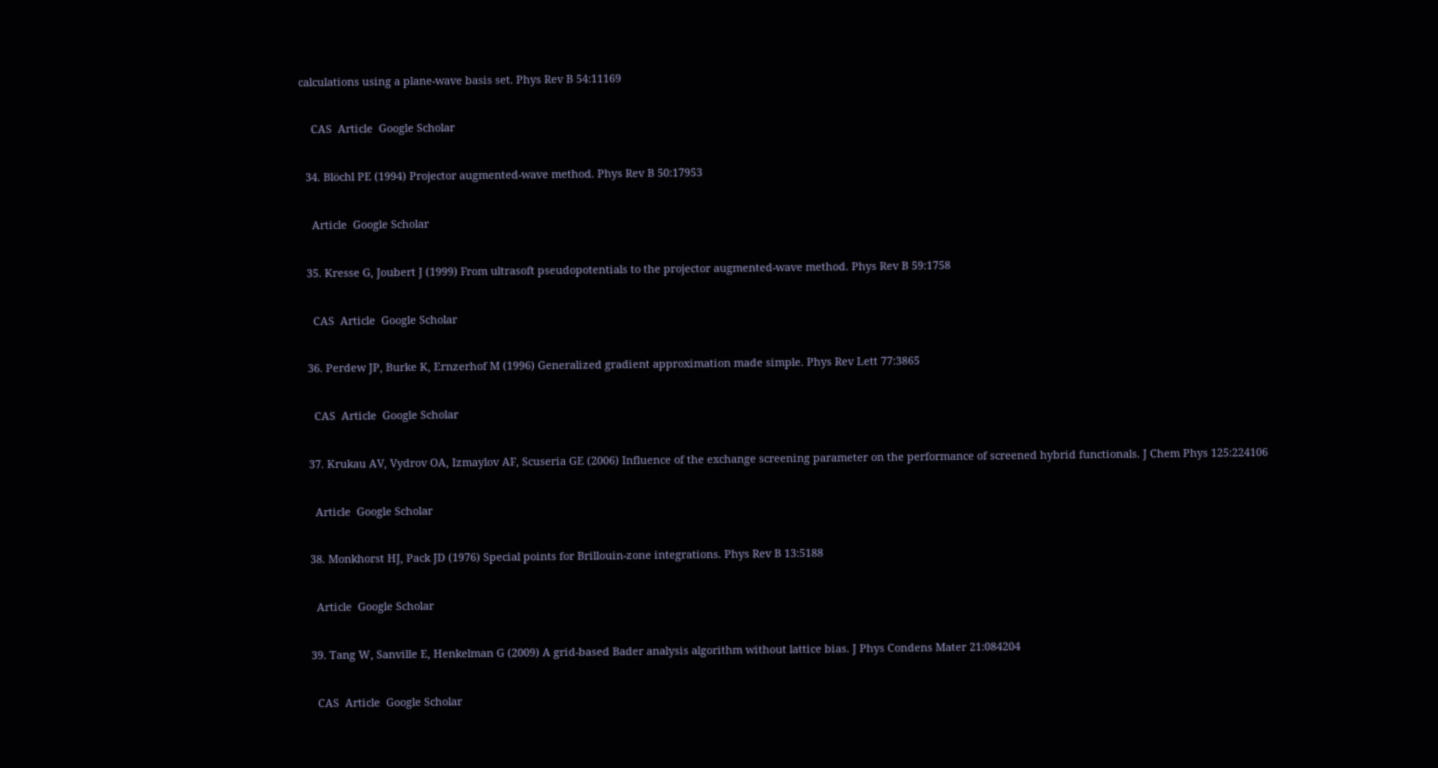calculations using a plane-wave basis set. Phys Rev B 54:11169

    CAS  Article  Google Scholar

  34. Blöchl PE (1994) Projector augmented-wave method. Phys Rev B 50:17953

    Article  Google Scholar

  35. Kresse G, Joubert J (1999) From ultrasoft pseudopotentials to the projector augmented-wave method. Phys Rev B 59:1758

    CAS  Article  Google Scholar

  36. Perdew JP, Burke K, Ernzerhof M (1996) Generalized gradient approximation made simple. Phys Rev Lett 77:3865

    CAS  Article  Google Scholar

  37. Krukau AV, Vydrov OA, Izmaylov AF, Scuseria GE (2006) Influence of the exchange screening parameter on the performance of screened hybrid functionals. J Chem Phys 125:224106

    Article  Google Scholar

  38. Monkhorst HJ, Pack JD (1976) Special points for Brillouin-zone integrations. Phys Rev B 13:5188

    Article  Google Scholar

  39. Tang W, Sanville E, Henkelman G (2009) A grid-based Bader analysis algorithm without lattice bias. J Phys Condens Mater 21:084204

    CAS  Article  Google Scholar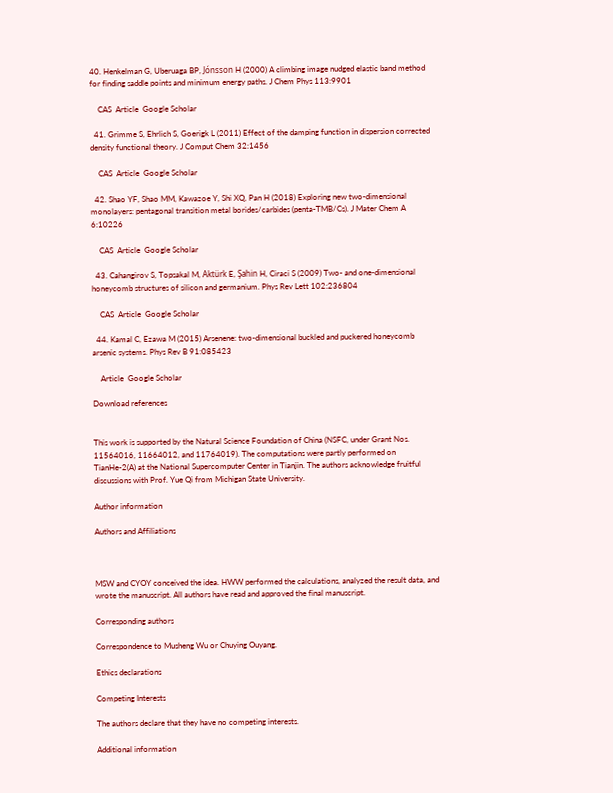40. Henkelman G, Uberuaga BP, Jónsson H (2000) A climbing image nudged elastic band method for finding saddle points and minimum energy paths. J Chem Phys 113:9901

    CAS  Article  Google Scholar

  41. Grimme S, Ehrlich S, Goerigk L (2011) Effect of the damping function in dispersion corrected density functional theory. J Comput Chem 32:1456

    CAS  Article  Google Scholar

  42. Shao YF, Shao MM, Kawazoe Y, Shi XQ, Pan H (2018) Exploring new two-dimensional monolayers: pentagonal transition metal borides/carbides (penta-TMB/Cs). J Mater Chem A 6:10226

    CAS  Article  Google Scholar

  43. Cahangirov S, Topsakal M, Aktürk E, Şahin H, Ciraci S (2009) Two- and one-dimensional honeycomb structures of silicon and germanium. Phys Rev Lett 102:236804

    CAS  Article  Google Scholar

  44. Kamal C, Ezawa M (2015) Arsenene: two-dimensional buckled and puckered honeycomb arsenic systems. Phys Rev B 91:085423

    Article  Google Scholar

Download references


This work is supported by the Natural Science Foundation of China (NSFC, under Grant Nos. 11564016, 11664012, and 11764019). The computations were partly performed on TianHe-2(A) at the National Supercomputer Center in Tianjin. The authors acknowledge fruitful discussions with Prof. Yue Qi from Michigan State University.

Author information

Authors and Affiliations



MSW and CYOY conceived the idea. HWW performed the calculations, analyzed the result data, and wrote the manuscript. All authors have read and approved the final manuscript.

Corresponding authors

Correspondence to Musheng Wu or Chuying Ouyang.

Ethics declarations

Competing Interests

The authors declare that they have no competing interests.

Additional information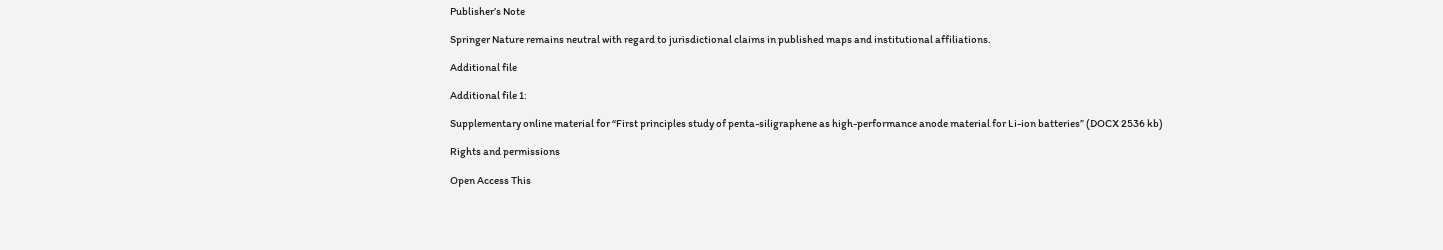Publisher’s Note

Springer Nature remains neutral with regard to jurisdictional claims in published maps and institutional affiliations.

Additional file

Additional file 1:

Supplementary online material for “First principles study of penta-siligraphene as high-performance anode material for Li-ion batteries” (DOCX 2536 kb)

Rights and permissions

Open Access This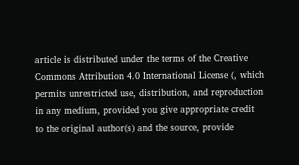article is distributed under the terms of the Creative Commons Attribution 4.0 International License (, which permits unrestricted use, distribution, and reproduction in any medium, provided you give appropriate credit to the original author(s) and the source, provide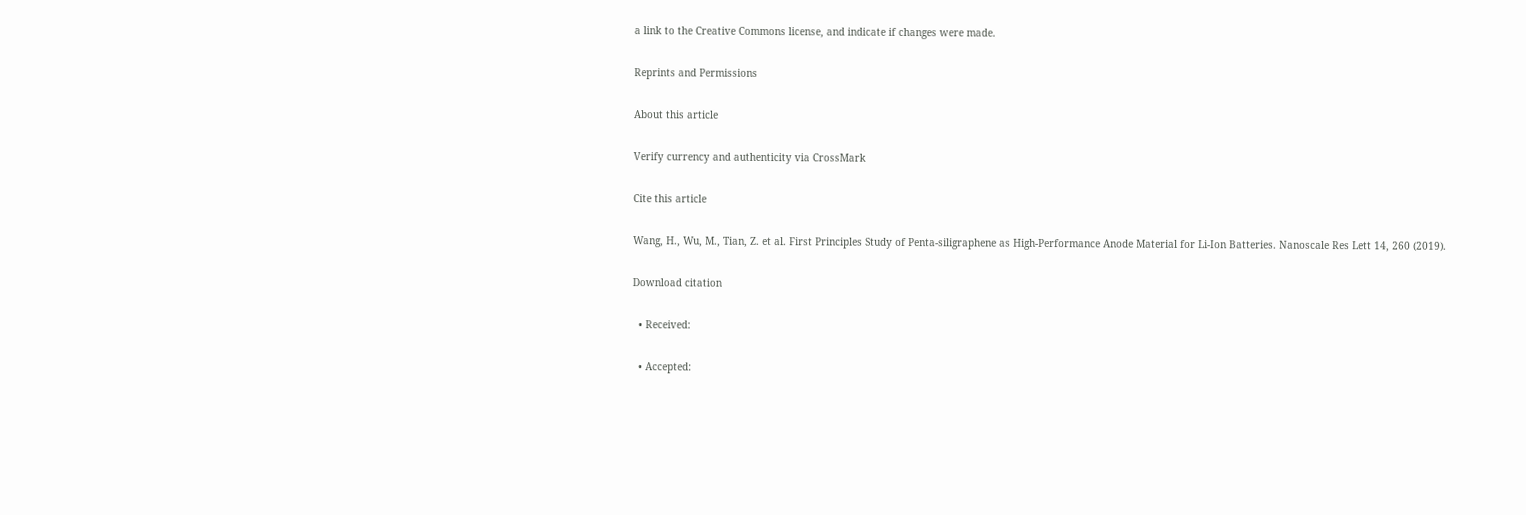a link to the Creative Commons license, and indicate if changes were made.

Reprints and Permissions

About this article

Verify currency and authenticity via CrossMark

Cite this article

Wang, H., Wu, M., Tian, Z. et al. First Principles Study of Penta-siligraphene as High-Performance Anode Material for Li-Ion Batteries. Nanoscale Res Lett 14, 260 (2019).

Download citation

  • Received:

  • Accepted: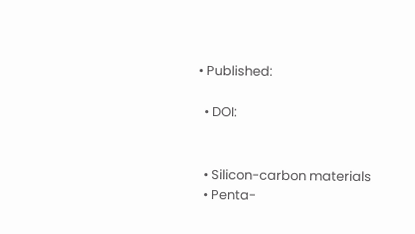• Published:

  • DOI:


  • Silicon-carbon materials
  • Penta-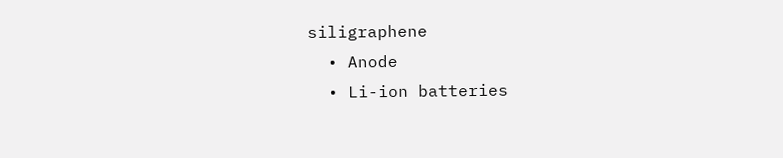siligraphene
  • Anode
  • Li-ion batteries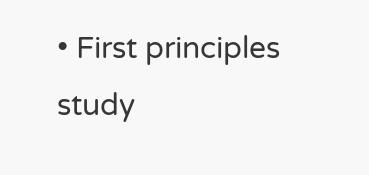• First principles study